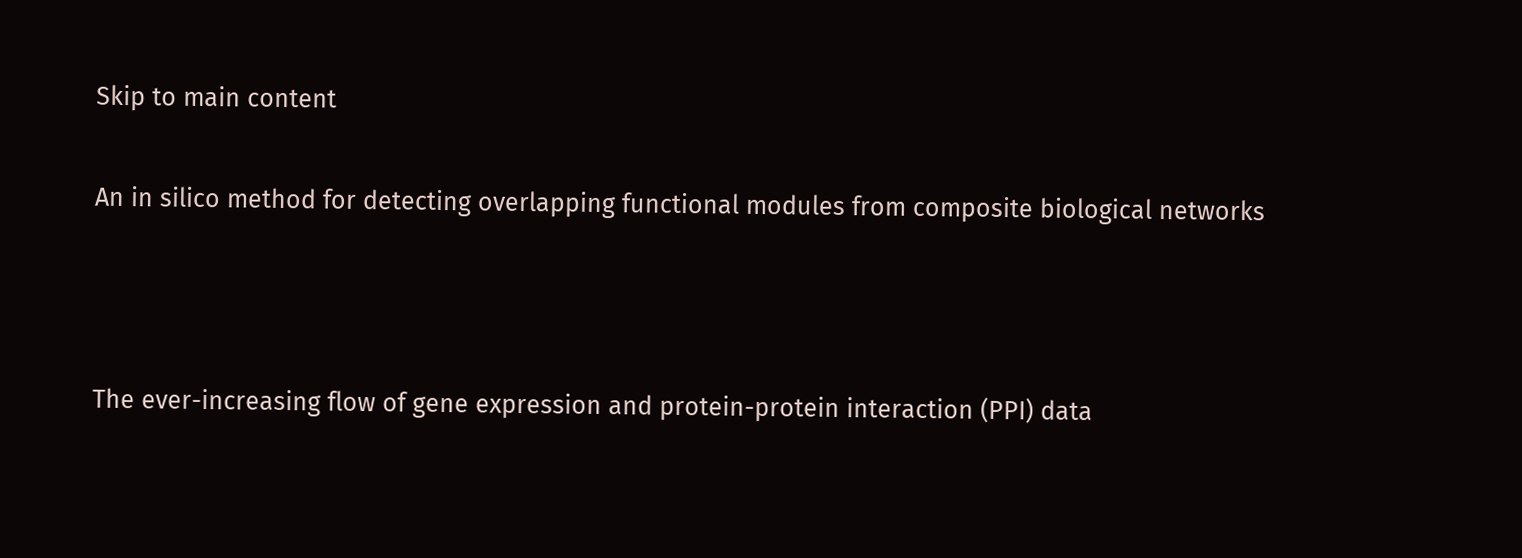Skip to main content

An in silico method for detecting overlapping functional modules from composite biological networks



The ever-increasing flow of gene expression and protein-protein interaction (PPI) data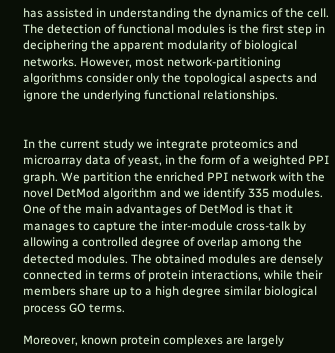has assisted in understanding the dynamics of the cell. The detection of functional modules is the first step in deciphering the apparent modularity of biological networks. However, most network-partitioning algorithms consider only the topological aspects and ignore the underlying functional relationships.


In the current study we integrate proteomics and microarray data of yeast, in the form of a weighted PPI graph. We partition the enriched PPI network with the novel DetMod algorithm and we identify 335 modules. One of the main advantages of DetMod is that it manages to capture the inter-module cross-talk by allowing a controlled degree of overlap among the detected modules. The obtained modules are densely connected in terms of protein interactions, while their members share up to a high degree similar biological process GO terms.

Moreover, known protein complexes are largely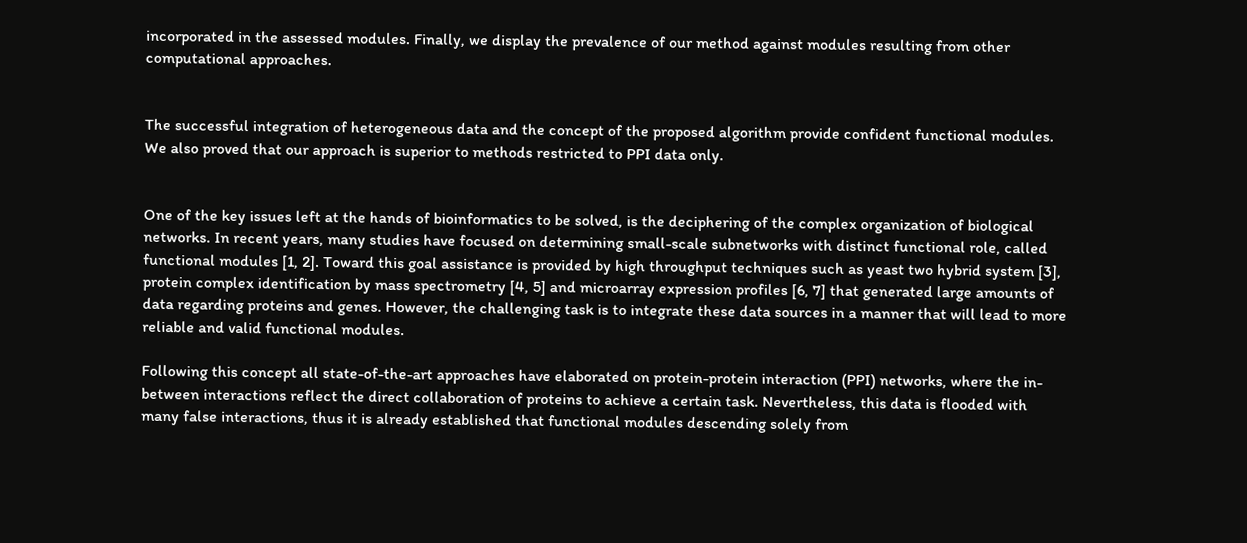incorporated in the assessed modules. Finally, we display the prevalence of our method against modules resulting from other computational approaches.


The successful integration of heterogeneous data and the concept of the proposed algorithm provide confident functional modules. We also proved that our approach is superior to methods restricted to PPI data only.


One of the key issues left at the hands of bioinformatics to be solved, is the deciphering of the complex organization of biological networks. In recent years, many studies have focused on determining small-scale subnetworks with distinct functional role, called functional modules [1, 2]. Toward this goal assistance is provided by high throughput techniques such as yeast two hybrid system [3], protein complex identification by mass spectrometry [4, 5] and microarray expression profiles [6, 7] that generated large amounts of data regarding proteins and genes. However, the challenging task is to integrate these data sources in a manner that will lead to more reliable and valid functional modules.

Following this concept all state-of-the-art approaches have elaborated on protein-protein interaction (PPI) networks, where the in-between interactions reflect the direct collaboration of proteins to achieve a certain task. Nevertheless, this data is flooded with many false interactions, thus it is already established that functional modules descending solely from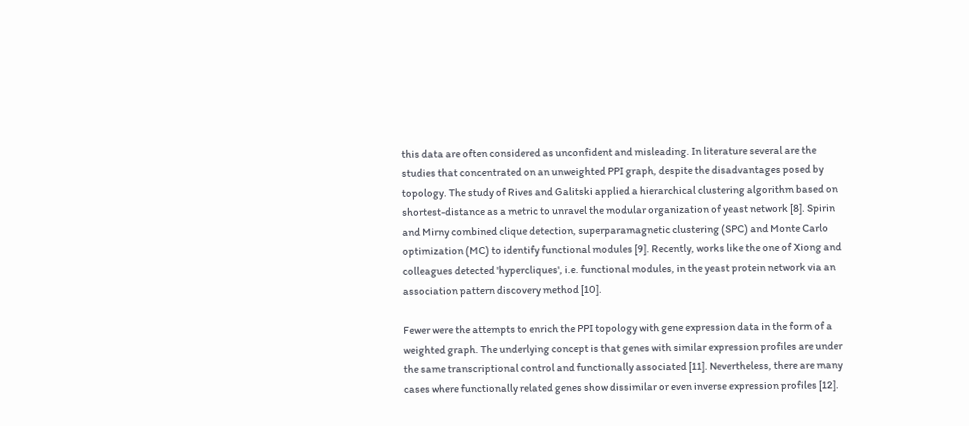this data are often considered as unconfident and misleading. In literature several are the studies that concentrated on an unweighted PPI graph, despite the disadvantages posed by topology. The study of Rives and Galitski applied a hierarchical clustering algorithm based on shortest-distance as a metric to unravel the modular organization of yeast network [8]. Spirin and Mirny combined clique detection, superparamagnetic clustering (SPC) and Monte Carlo optimization (MC) to identify functional modules [9]. Recently, works like the one of Xiong and colleagues detected 'hypercliques', i.e. functional modules, in the yeast protein network via an association pattern discovery method [10].

Fewer were the attempts to enrich the PPI topology with gene expression data in the form of a weighted graph. The underlying concept is that genes with similar expression profiles are under the same transcriptional control and functionally associated [11]. Nevertheless, there are many cases where functionally related genes show dissimilar or even inverse expression profiles [12].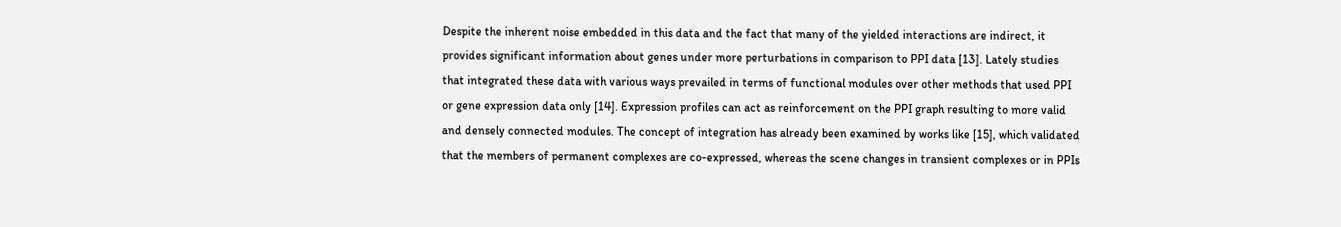Despite the inherent noise embedded in this data and the fact that many of the yielded interactions are indirect, it provides significant information about genes under more perturbations in comparison to PPI data [13]. Lately studies that integrated these data with various ways prevailed in terms of functional modules over other methods that used PPI or gene expression data only [14]. Expression profiles can act as reinforcement on the PPI graph resulting to more valid and densely connected modules. The concept of integration has already been examined by works like [15], which validated that the members of permanent complexes are co-expressed, whereas the scene changes in transient complexes or in PPIs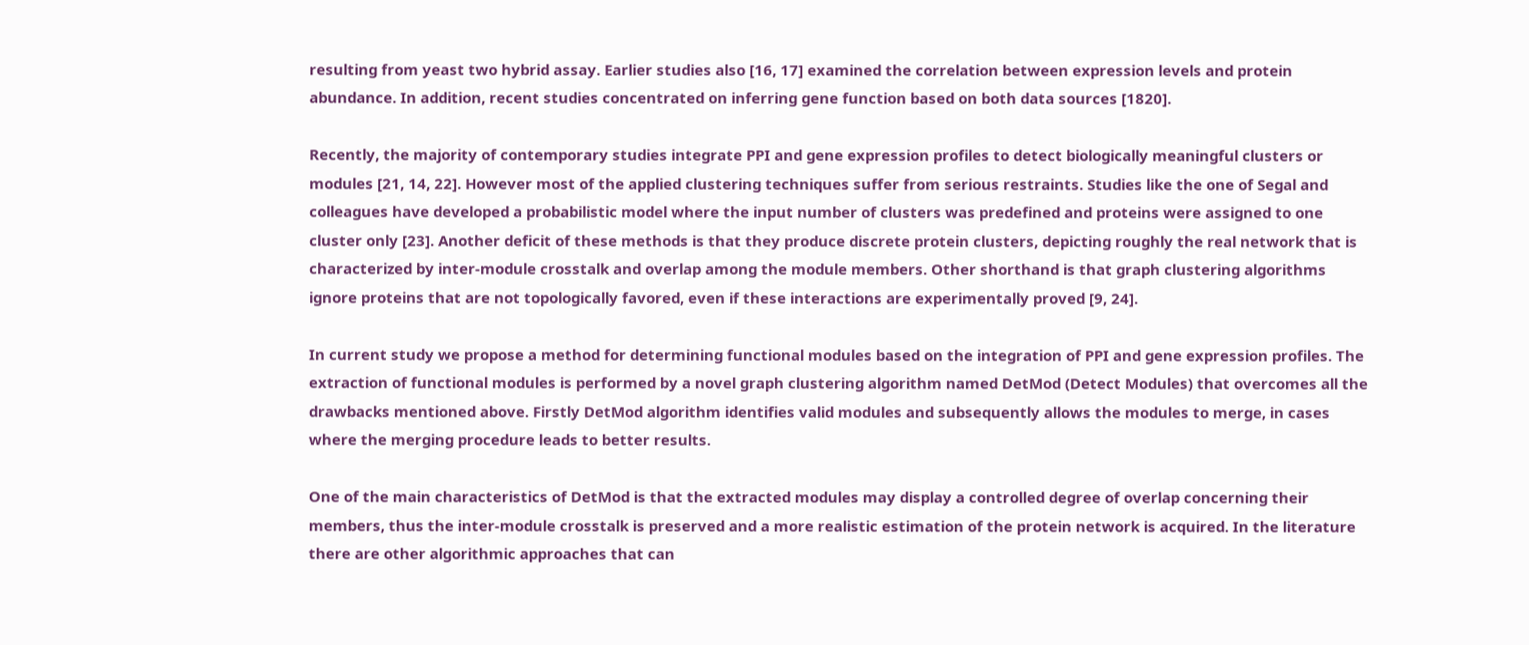resulting from yeast two hybrid assay. Earlier studies also [16, 17] examined the correlation between expression levels and protein abundance. In addition, recent studies concentrated on inferring gene function based on both data sources [1820].

Recently, the majority of contemporary studies integrate PPI and gene expression profiles to detect biologically meaningful clusters or modules [21, 14, 22]. However most of the applied clustering techniques suffer from serious restraints. Studies like the one of Segal and colleagues have developed a probabilistic model where the input number of clusters was predefined and proteins were assigned to one cluster only [23]. Another deficit of these methods is that they produce discrete protein clusters, depicting roughly the real network that is characterized by inter-module crosstalk and overlap among the module members. Other shorthand is that graph clustering algorithms ignore proteins that are not topologically favored, even if these interactions are experimentally proved [9, 24].

In current study we propose a method for determining functional modules based on the integration of PPI and gene expression profiles. The extraction of functional modules is performed by a novel graph clustering algorithm named DetMod (Detect Modules) that overcomes all the drawbacks mentioned above. Firstly DetMod algorithm identifies valid modules and subsequently allows the modules to merge, in cases where the merging procedure leads to better results.

One of the main characteristics of DetMod is that the extracted modules may display a controlled degree of overlap concerning their members, thus the inter-module crosstalk is preserved and a more realistic estimation of the protein network is acquired. In the literature there are other algorithmic approaches that can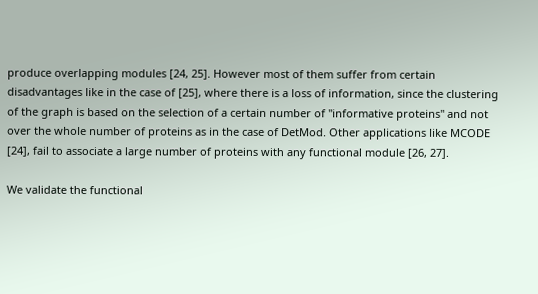produce overlapping modules [24, 25]. However most of them suffer from certain disadvantages like in the case of [25], where there is a loss of information, since the clustering of the graph is based on the selection of a certain number of "informative proteins" and not over the whole number of proteins as in the case of DetMod. Other applications like MCODE [24], fail to associate a large number of proteins with any functional module [26, 27].

We validate the functional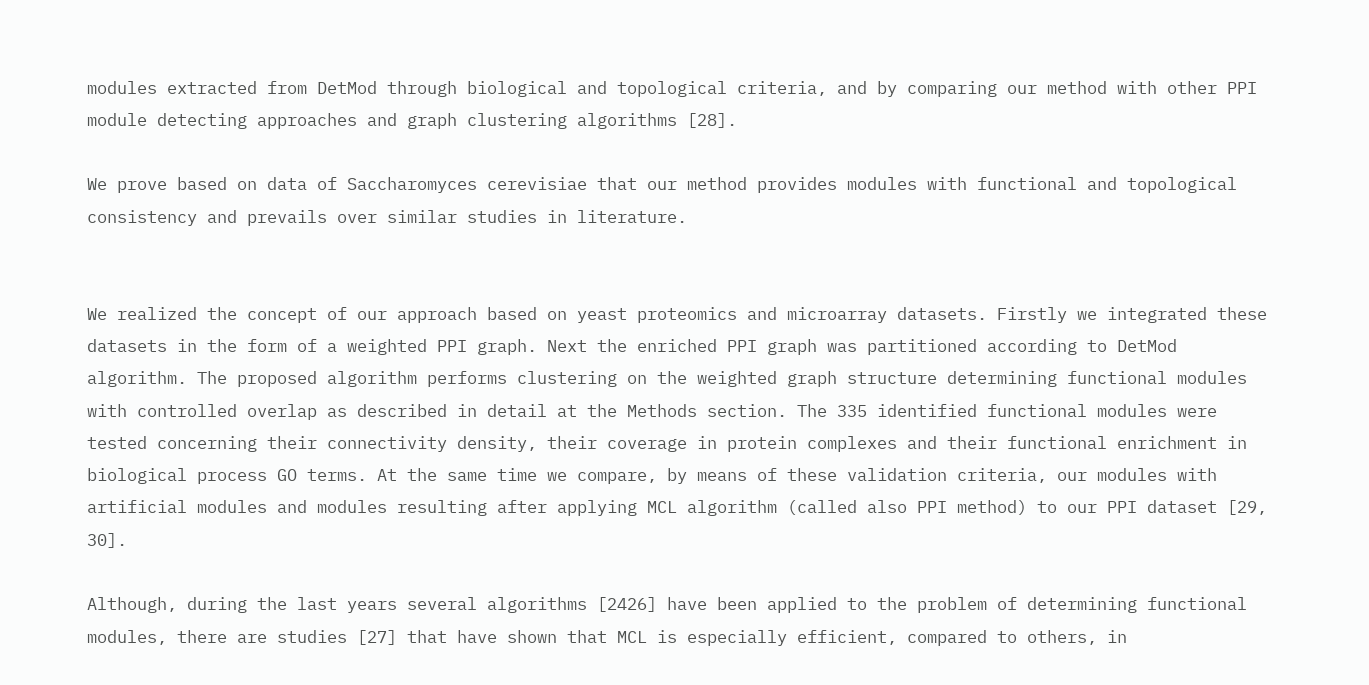modules extracted from DetMod through biological and topological criteria, and by comparing our method with other PPI module detecting approaches and graph clustering algorithms [28].

We prove based on data of Saccharomyces cerevisiae that our method provides modules with functional and topological consistency and prevails over similar studies in literature.


We realized the concept of our approach based on yeast proteomics and microarray datasets. Firstly we integrated these datasets in the form of a weighted PPI graph. Next the enriched PPI graph was partitioned according to DetMod algorithm. The proposed algorithm performs clustering on the weighted graph structure determining functional modules with controlled overlap as described in detail at the Methods section. The 335 identified functional modules were tested concerning their connectivity density, their coverage in protein complexes and their functional enrichment in biological process GO terms. At the same time we compare, by means of these validation criteria, our modules with artificial modules and modules resulting after applying MCL algorithm (called also PPI method) to our PPI dataset [29, 30].

Although, during the last years several algorithms [2426] have been applied to the problem of determining functional modules, there are studies [27] that have shown that MCL is especially efficient, compared to others, in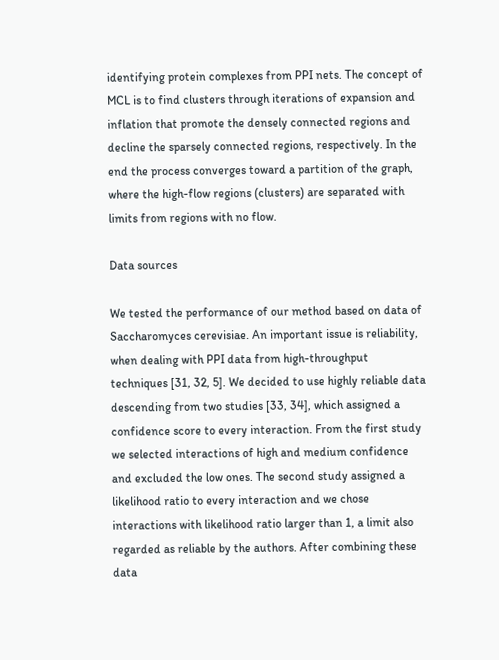identifying protein complexes from PPI nets. The concept of MCL is to find clusters through iterations of expansion and inflation that promote the densely connected regions and decline the sparsely connected regions, respectively. In the end the process converges toward a partition of the graph, where the high-flow regions (clusters) are separated with limits from regions with no flow.

Data sources

We tested the performance of our method based on data of Saccharomyces cerevisiae. An important issue is reliability, when dealing with PPI data from high-throughput techniques [31, 32, 5]. We decided to use highly reliable data descending from two studies [33, 34], which assigned a confidence score to every interaction. From the first study we selected interactions of high and medium confidence and excluded the low ones. The second study assigned a likelihood ratio to every interaction and we chose interactions with likelihood ratio larger than 1, a limit also regarded as reliable by the authors. After combining these data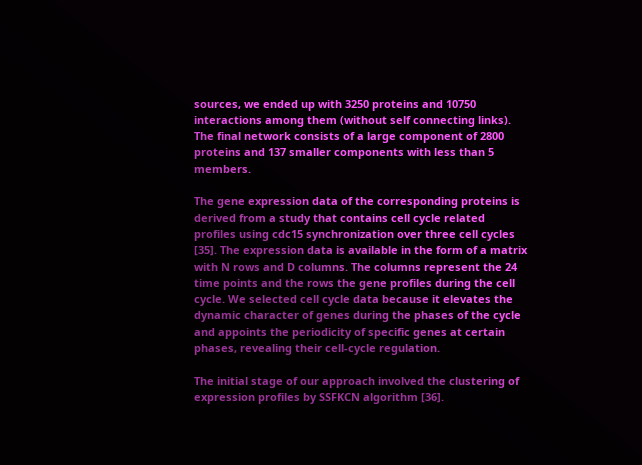sources, we ended up with 3250 proteins and 10750 interactions among them (without self connecting links). The final network consists of a large component of 2800 proteins and 137 smaller components with less than 5 members.

The gene expression data of the corresponding proteins is derived from a study that contains cell cycle related profiles using cdc15 synchronization over three cell cycles [35]. The expression data is available in the form of a matrix with N rows and D columns. The columns represent the 24 time points and the rows the gene profiles during the cell cycle. We selected cell cycle data because it elevates the dynamic character of genes during the phases of the cycle and appoints the periodicity of specific genes at certain phases, revealing their cell-cycle regulation.

The initial stage of our approach involved the clustering of expression profiles by SSFKCN algorithm [36].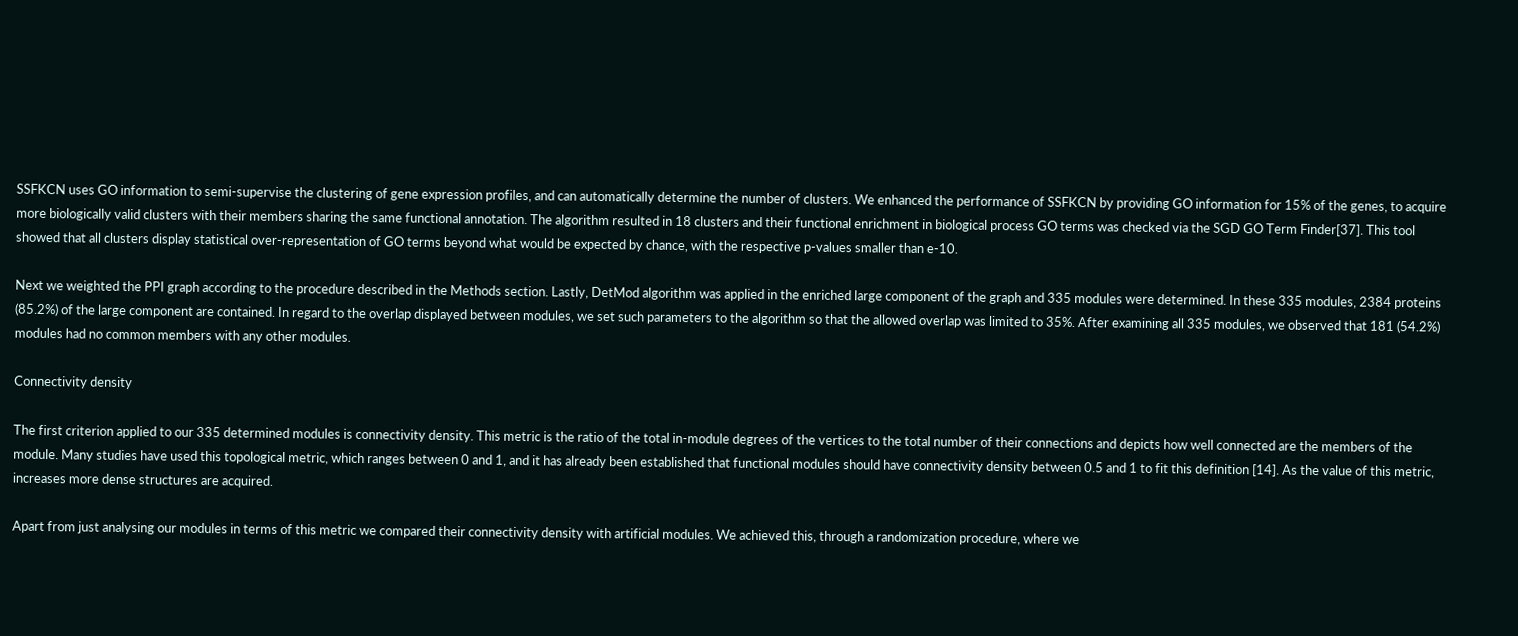SSFKCN uses GO information to semi-supervise the clustering of gene expression profiles, and can automatically determine the number of clusters. We enhanced the performance of SSFKCN by providing GO information for 15% of the genes, to acquire more biologically valid clusters with their members sharing the same functional annotation. The algorithm resulted in 18 clusters and their functional enrichment in biological process GO terms was checked via the SGD GO Term Finder[37]. This tool showed that all clusters display statistical over-representation of GO terms beyond what would be expected by chance, with the respective p-values smaller than e-10.

Next we weighted the PPI graph according to the procedure described in the Methods section. Lastly, DetMod algorithm was applied in the enriched large component of the graph and 335 modules were determined. In these 335 modules, 2384 proteins (85.2%) of the large component are contained. In regard to the overlap displayed between modules, we set such parameters to the algorithm so that the allowed overlap was limited to 35%. After examining all 335 modules, we observed that 181 (54.2%) modules had no common members with any other modules.

Connectivity density

The first criterion applied to our 335 determined modules is connectivity density. This metric is the ratio of the total in-module degrees of the vertices to the total number of their connections and depicts how well connected are the members of the module. Many studies have used this topological metric, which ranges between 0 and 1, and it has already been established that functional modules should have connectivity density between 0.5 and 1 to fit this definition [14]. As the value of this metric, increases more dense structures are acquired.

Apart from just analysing our modules in terms of this metric we compared their connectivity density with artificial modules. We achieved this, through a randomization procedure, where we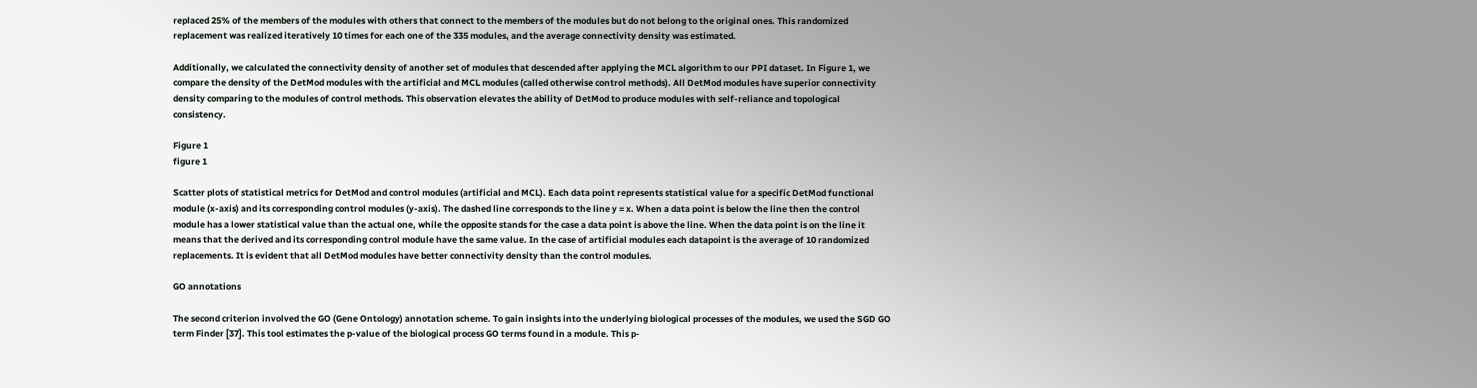replaced 25% of the members of the modules with others that connect to the members of the modules but do not belong to the original ones. This randomized replacement was realized iteratively 10 times for each one of the 335 modules, and the average connectivity density was estimated.

Additionally, we calculated the connectivity density of another set of modules that descended after applying the MCL algorithm to our PPI dataset. In Figure 1, we compare the density of the DetMod modules with the artificial and MCL modules (called otherwise control methods). All DetMod modules have superior connectivity density comparing to the modules of control methods. This observation elevates the ability of DetMod to produce modules with self-reliance and topological consistency.

Figure 1
figure 1

Scatter plots of statistical metrics for DetMod and control modules (artificial and MCL). Each data point represents statistical value for a specific DetMod functional module (x-axis) and its corresponding control modules (y-axis). The dashed line corresponds to the line y = x. When a data point is below the line then the control module has a lower statistical value than the actual one, while the opposite stands for the case a data point is above the line. When the data point is on the line it means that the derived and its corresponding control module have the same value. In the case of artificial modules each datapoint is the average of 10 randomized replacements. It is evident that all DetMod modules have better connectivity density than the control modules.

GO annotations

The second criterion involved the GO (Gene Ontology) annotation scheme. To gain insights into the underlying biological processes of the modules, we used the SGD GO term Finder [37]. This tool estimates the p-value of the biological process GO terms found in a module. This p-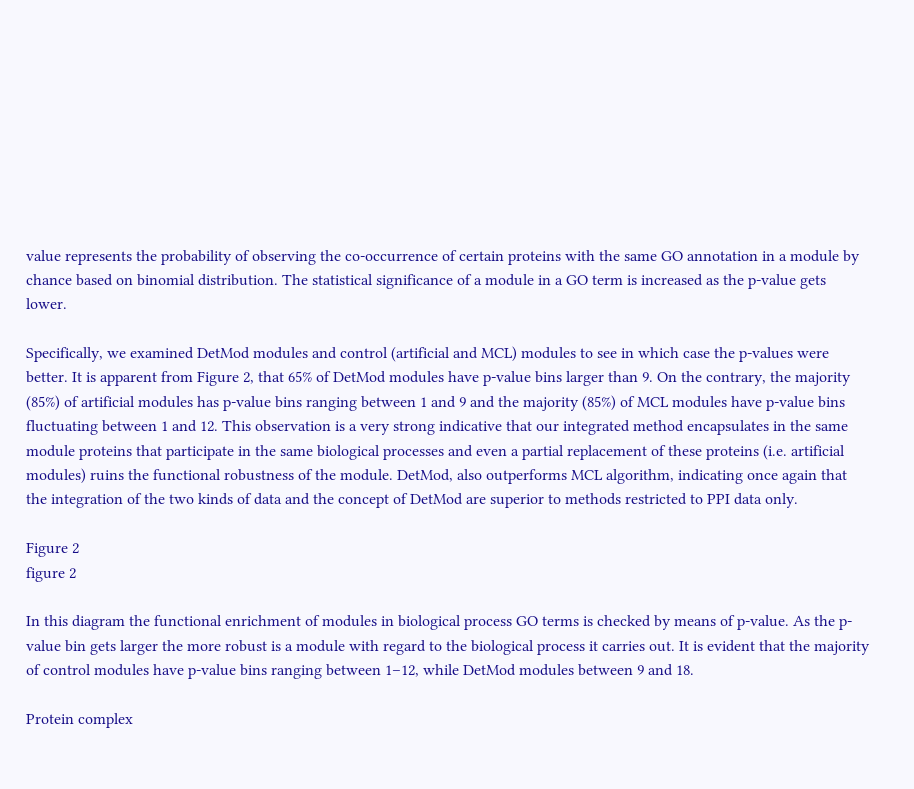value represents the probability of observing the co-occurrence of certain proteins with the same GO annotation in a module by chance based on binomial distribution. The statistical significance of a module in a GO term is increased as the p-value gets lower.

Specifically, we examined DetMod modules and control (artificial and MCL) modules to see in which case the p-values were better. It is apparent from Figure 2, that 65% of DetMod modules have p-value bins larger than 9. On the contrary, the majority (85%) of artificial modules has p-value bins ranging between 1 and 9 and the majority (85%) of MCL modules have p-value bins fluctuating between 1 and 12. This observation is a very strong indicative that our integrated method encapsulates in the same module proteins that participate in the same biological processes and even a partial replacement of these proteins (i.e. artificial modules) ruins the functional robustness of the module. DetMod, also outperforms MCL algorithm, indicating once again that the integration of the two kinds of data and the concept of DetMod are superior to methods restricted to PPI data only.

Figure 2
figure 2

In this diagram the functional enrichment of modules in biological process GO terms is checked by means of p-value. As the p-value bin gets larger the more robust is a module with regard to the biological process it carries out. It is evident that the majority of control modules have p-value bins ranging between 1–12, while DetMod modules between 9 and 18.

Protein complex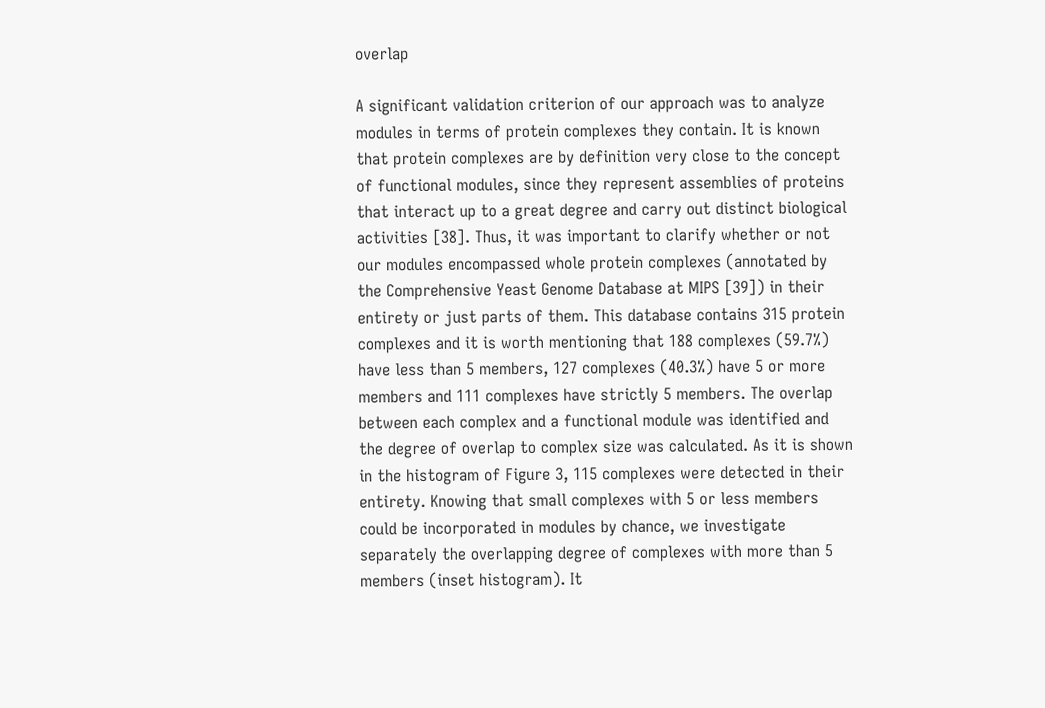overlap

A significant validation criterion of our approach was to analyze modules in terms of protein complexes they contain. It is known that protein complexes are by definition very close to the concept of functional modules, since they represent assemblies of proteins that interact up to a great degree and carry out distinct biological activities [38]. Thus, it was important to clarify whether or not our modules encompassed whole protein complexes (annotated by the Comprehensive Yeast Genome Database at MIPS [39]) in their entirety or just parts of them. This database contains 315 protein complexes and it is worth mentioning that 188 complexes (59.7%) have less than 5 members, 127 complexes (40.3%) have 5 or more members and 111 complexes have strictly 5 members. The overlap between each complex and a functional module was identified and the degree of overlap to complex size was calculated. As it is shown in the histogram of Figure 3, 115 complexes were detected in their entirety. Knowing that small complexes with 5 or less members could be incorporated in modules by chance, we investigate separately the overlapping degree of complexes with more than 5 members (inset histogram). It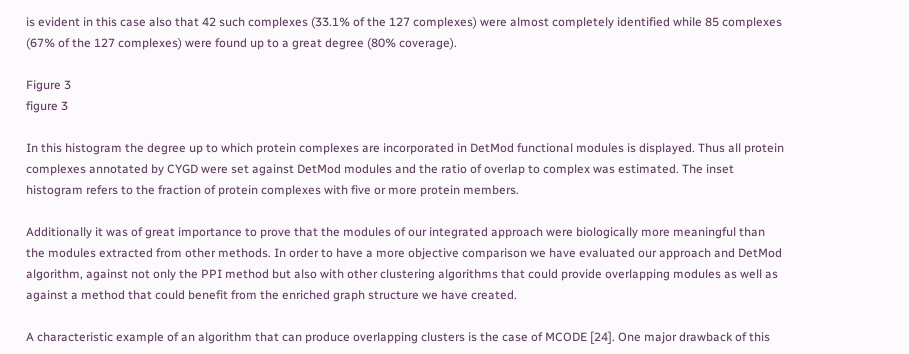is evident in this case also that 42 such complexes (33.1% of the 127 complexes) were almost completely identified while 85 complexes (67% of the 127 complexes) were found up to a great degree (80% coverage).

Figure 3
figure 3

In this histogram the degree up to which protein complexes are incorporated in DetMod functional modules is displayed. Thus all protein complexes annotated by CYGD were set against DetMod modules and the ratio of overlap to complex was estimated. The inset histogram refers to the fraction of protein complexes with five or more protein members.

Additionally it was of great importance to prove that the modules of our integrated approach were biologically more meaningful than the modules extracted from other methods. In order to have a more objective comparison we have evaluated our approach and DetMod algorithm, against not only the PPI method but also with other clustering algorithms that could provide overlapping modules as well as against a method that could benefit from the enriched graph structure we have created.

A characteristic example of an algorithm that can produce overlapping clusters is the case of MCODE [24]. One major drawback of this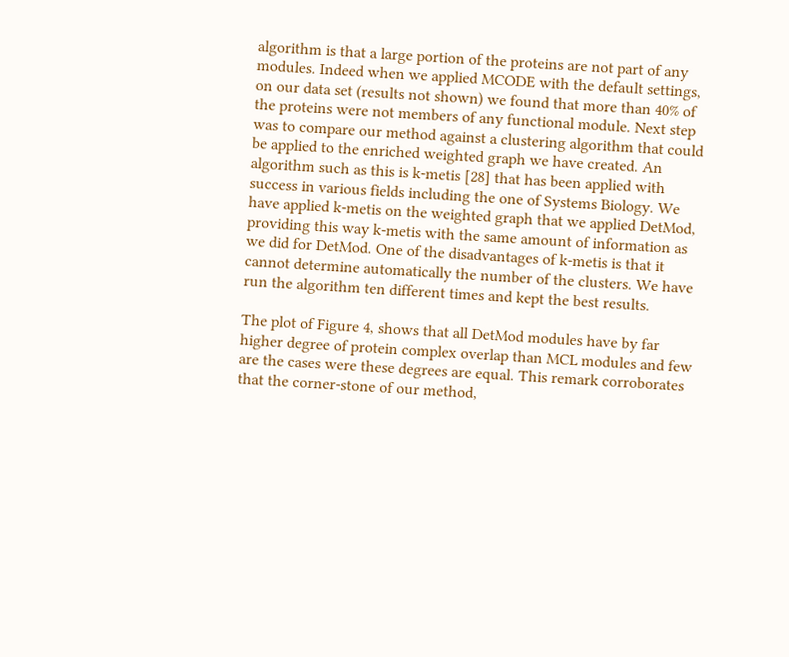algorithm is that a large portion of the proteins are not part of any modules. Indeed when we applied MCODE with the default settings, on our data set (results not shown) we found that more than 40% of the proteins were not members of any functional module. Next step was to compare our method against a clustering algorithm that could be applied to the enriched weighted graph we have created. An algorithm such as this is k-metis [28] that has been applied with success in various fields including the one of Systems Biology. We have applied k-metis on the weighted graph that we applied DetMod, providing this way k-metis with the same amount of information as we did for DetMod. One of the disadvantages of k-metis is that it cannot determine automatically the number of the clusters. We have run the algorithm ten different times and kept the best results.

The plot of Figure 4, shows that all DetMod modules have by far higher degree of protein complex overlap than MCL modules and few are the cases were these degrees are equal. This remark corroborates that the corner-stone of our method,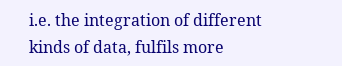i.e. the integration of different kinds of data, fulfils more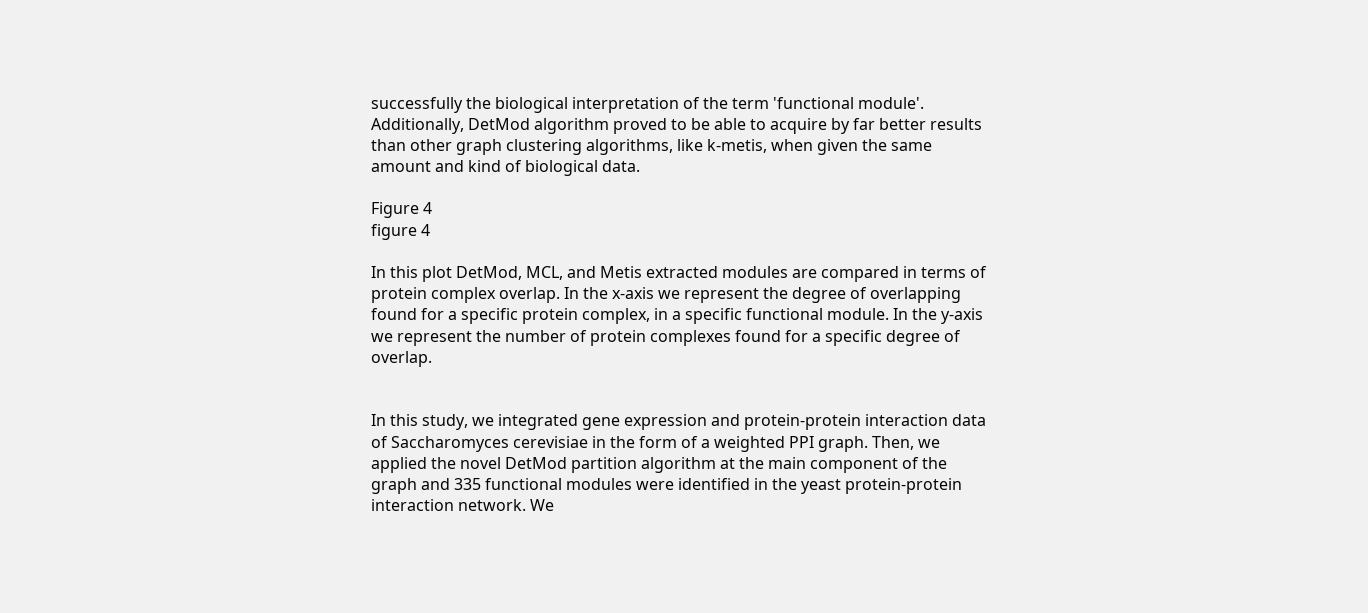successfully the biological interpretation of the term 'functional module'. Additionally, DetMod algorithm proved to be able to acquire by far better results than other graph clustering algorithms, like k-metis, when given the same amount and kind of biological data.

Figure 4
figure 4

In this plot DetMod, MCL, and Metis extracted modules are compared in terms of protein complex overlap. In the x-axis we represent the degree of overlapping found for a specific protein complex, in a specific functional module. In the y-axis we represent the number of protein complexes found for a specific degree of overlap.


In this study, we integrated gene expression and protein-protein interaction data of Saccharomyces cerevisiae in the form of a weighted PPI graph. Then, we applied the novel DetMod partition algorithm at the main component of the graph and 335 functional modules were identified in the yeast protein-protein interaction network. We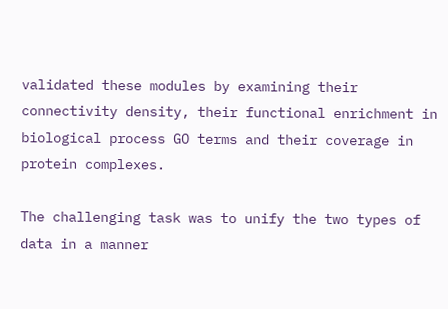validated these modules by examining their connectivity density, their functional enrichment in biological process GO terms and their coverage in protein complexes.

The challenging task was to unify the two types of data in a manner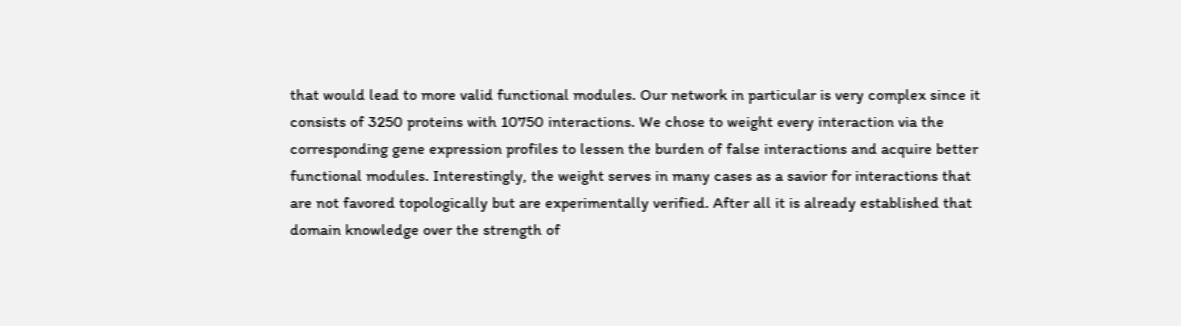that would lead to more valid functional modules. Our network in particular is very complex since it consists of 3250 proteins with 10750 interactions. We chose to weight every interaction via the corresponding gene expression profiles to lessen the burden of false interactions and acquire better functional modules. Interestingly, the weight serves in many cases as a savior for interactions that are not favored topologically but are experimentally verified. After all it is already established that domain knowledge over the strength of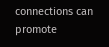connections can promote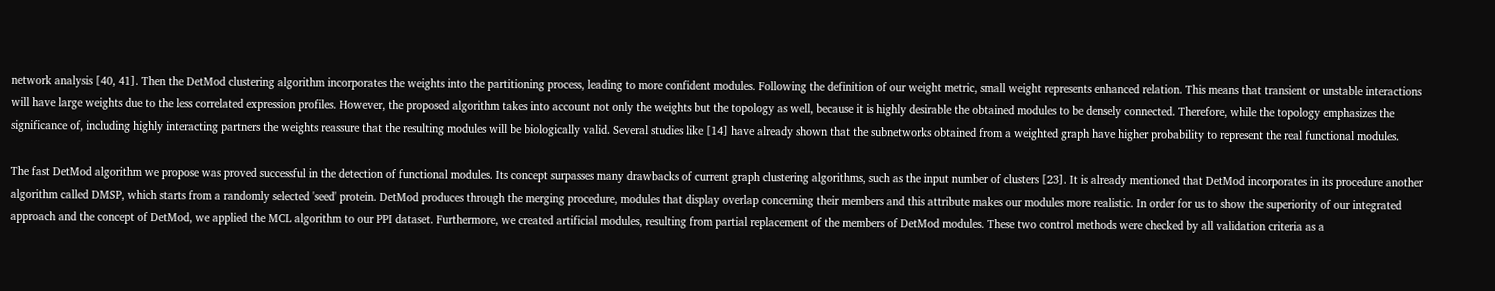network analysis [40, 41]. Then the DetMod clustering algorithm incorporates the weights into the partitioning process, leading to more confident modules. Following the definition of our weight metric, small weight represents enhanced relation. This means that transient or unstable interactions will have large weights due to the less correlated expression profiles. However, the proposed algorithm takes into account not only the weights but the topology as well, because it is highly desirable the obtained modules to be densely connected. Therefore, while the topology emphasizes the significance of, including highly interacting partners the weights reassure that the resulting modules will be biologically valid. Several studies like [14] have already shown that the subnetworks obtained from a weighted graph have higher probability to represent the real functional modules.

The fast DetMod algorithm we propose was proved successful in the detection of functional modules. Its concept surpasses many drawbacks of current graph clustering algorithms, such as the input number of clusters [23]. It is already mentioned that DetMod incorporates in its procedure another algorithm called DMSP, which starts from a randomly selected 'seed' protein. DetMod produces through the merging procedure, modules that display overlap concerning their members and this attribute makes our modules more realistic. In order for us to show the superiority of our integrated approach and the concept of DetMod, we applied the MCL algorithm to our PPI dataset. Furthermore, we created artificial modules, resulting from partial replacement of the members of DetMod modules. These two control methods were checked by all validation criteria as a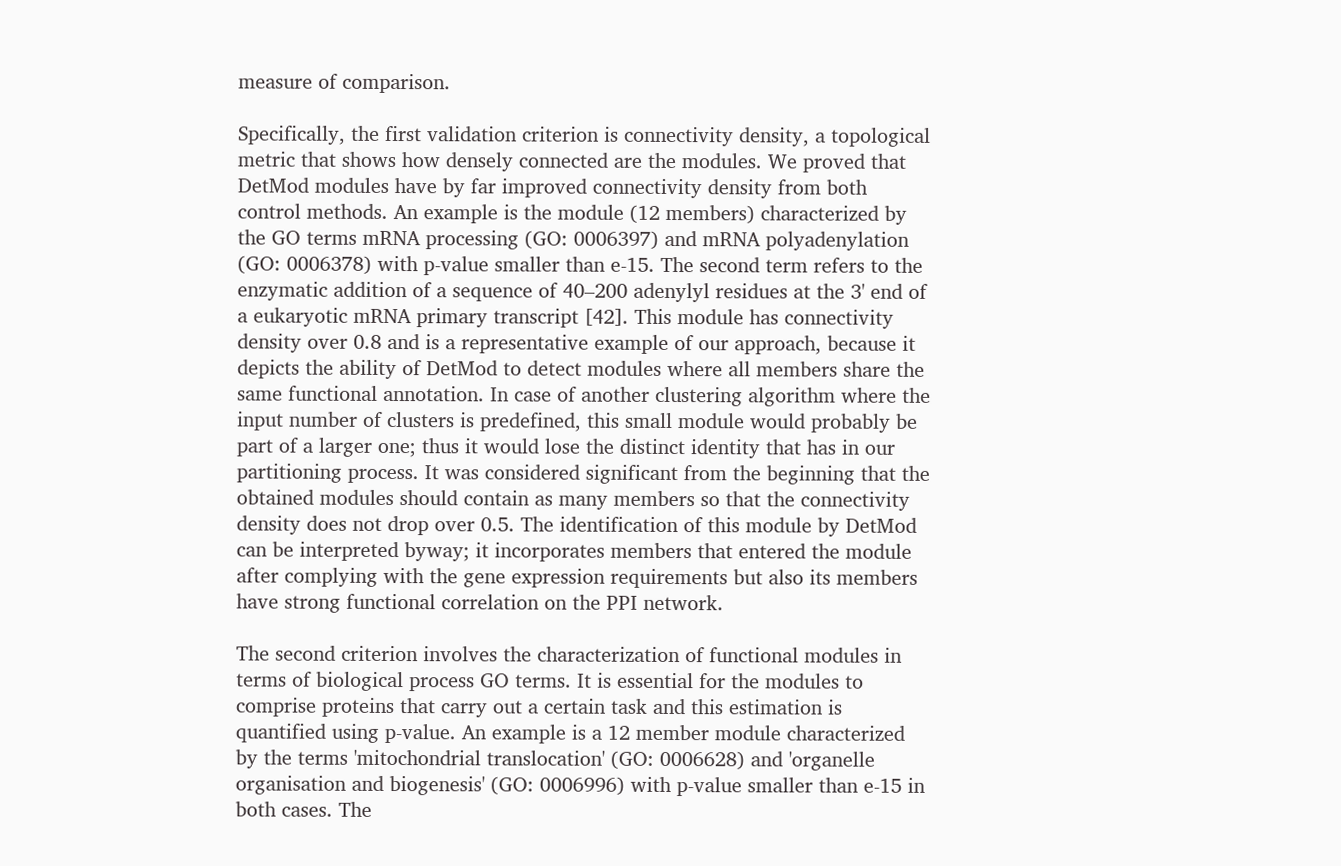measure of comparison.

Specifically, the first validation criterion is connectivity density, a topological metric that shows how densely connected are the modules. We proved that DetMod modules have by far improved connectivity density from both control methods. An example is the module (12 members) characterized by the GO terms mRNA processing (GO: 0006397) and mRNA polyadenylation (GO: 0006378) with p-value smaller than e-15. The second term refers to the enzymatic addition of a sequence of 40–200 adenylyl residues at the 3' end of a eukaryotic mRNA primary transcript [42]. This module has connectivity density over 0.8 and is a representative example of our approach, because it depicts the ability of DetMod to detect modules where all members share the same functional annotation. In case of another clustering algorithm where the input number of clusters is predefined, this small module would probably be part of a larger one; thus it would lose the distinct identity that has in our partitioning process. It was considered significant from the beginning that the obtained modules should contain as many members so that the connectivity density does not drop over 0.5. The identification of this module by DetMod can be interpreted byway; it incorporates members that entered the module after complying with the gene expression requirements but also its members have strong functional correlation on the PPI network.

The second criterion involves the characterization of functional modules in terms of biological process GO terms. It is essential for the modules to comprise proteins that carry out a certain task and this estimation is quantified using p-value. An example is a 12 member module characterized by the terms 'mitochondrial translocation' (GO: 0006628) and 'organelle organisation and biogenesis' (GO: 0006996) with p-value smaller than e-15 in both cases. The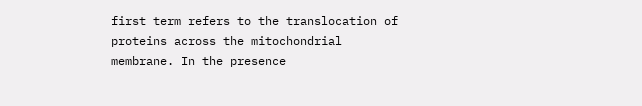first term refers to the translocation of proteins across the mitochondrial membrane. In the presence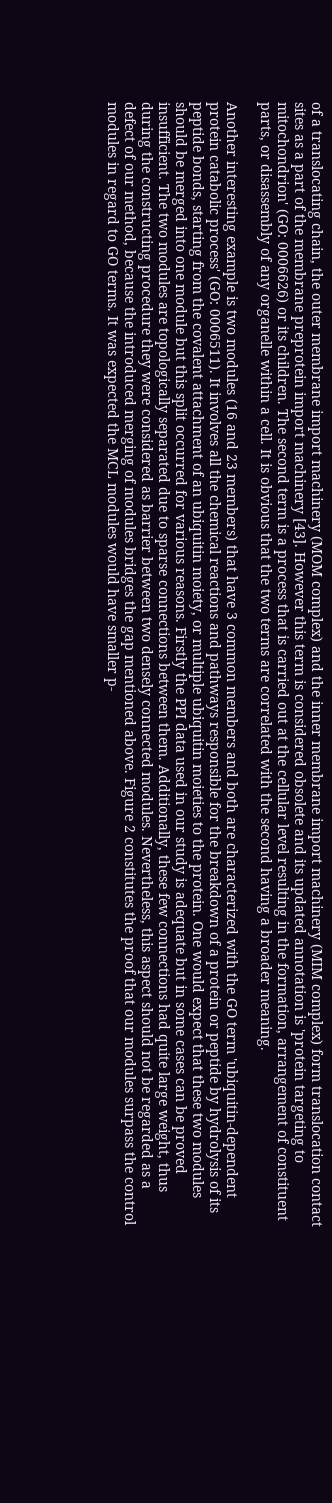of a translocating chain, the outer membrane import machinery (MOM complex) and the inner membrane import machinery (MIM complex) form translocation contact sites as a part of the membrane preprotein import machinery [43]. However this term is considered obsolete and its updated annotation is 'protein targeting to mitochondrion' (GO: 0006626) or its children. The second term is a process that is carried out at the cellular level resulting in the formation, arrangement of constituent parts, or disassembly of any organelle within a cell. It is obvious that the two terms are correlated with the second having a broader meaning.

Another interesting example is two modules (16 and 23 members) that have 3 common members and both are characterized with the GO term 'ubiquitin-dependent protein catabolic process' (GO: 0006511). It involves all the chemical reactions and pathways responsible for the breakdown of a protein or peptide by hydrolysis of its peptide bonds, starting from the covalent attachment of an ubiquitin moiety, or multiple ubiquitin moieties to the protein. One would expect that these two modules should be merged into one module but this split occurred for various reasons. Firstly the PPI data used in our study is adequate but in some cases can be proved insufficient. The two modules are topologically separated due to sparse connections between them. Additionally, these few connections had quite large weight, thus during the constructing procedure they were considered as barrier between two densely connected modules. Nevertheless, this aspect should not be regarded as a defect of our method, because the introduced merging of modules bridges the gap mentioned above. Figure 2 constitutes the proof that our modules surpass the control modules in regard to GO terms. It was expected the MCL modules would have smaller p-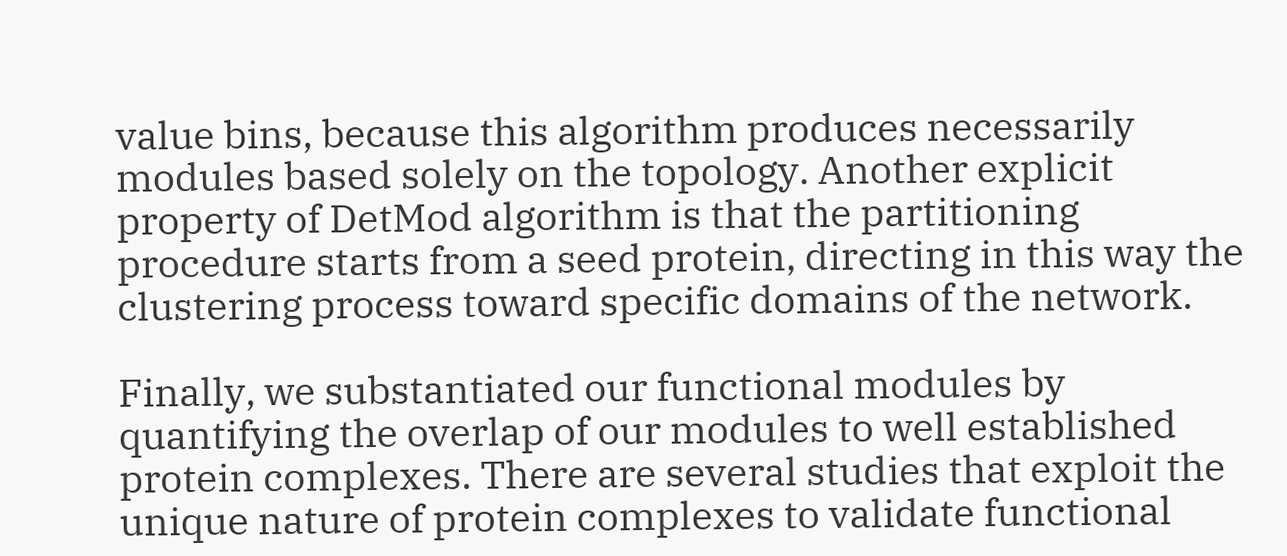value bins, because this algorithm produces necessarily modules based solely on the topology. Another explicit property of DetMod algorithm is that the partitioning procedure starts from a seed protein, directing in this way the clustering process toward specific domains of the network.

Finally, we substantiated our functional modules by quantifying the overlap of our modules to well established protein complexes. There are several studies that exploit the unique nature of protein complexes to validate functional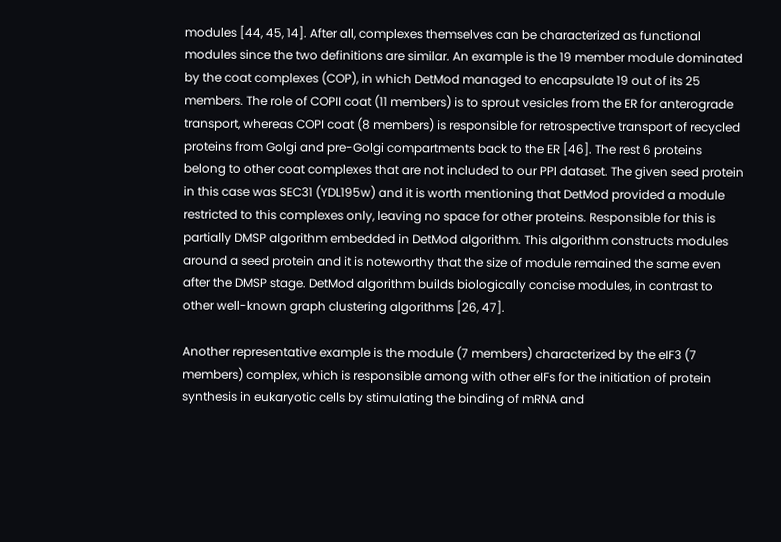modules [44, 45, 14]. After all, complexes themselves can be characterized as functional modules since the two definitions are similar. An example is the 19 member module dominated by the coat complexes (COP), in which DetMod managed to encapsulate 19 out of its 25 members. The role of COPII coat (11 members) is to sprout vesicles from the ER for anterograde transport, whereas COPI coat (8 members) is responsible for retrospective transport of recycled proteins from Golgi and pre-Golgi compartments back to the ER [46]. The rest 6 proteins belong to other coat complexes that are not included to our PPI dataset. The given seed protein in this case was SEC31 (YDL195w) and it is worth mentioning that DetMod provided a module restricted to this complexes only, leaving no space for other proteins. Responsible for this is partially DMSP algorithm embedded in DetMod algorithm. This algorithm constructs modules around a seed protein and it is noteworthy that the size of module remained the same even after the DMSP stage. DetMod algorithm builds biologically concise modules, in contrast to other well-known graph clustering algorithms [26, 47].

Another representative example is the module (7 members) characterized by the eIF3 (7 members) complex, which is responsible among with other eIFs for the initiation of protein synthesis in eukaryotic cells by stimulating the binding of mRNA and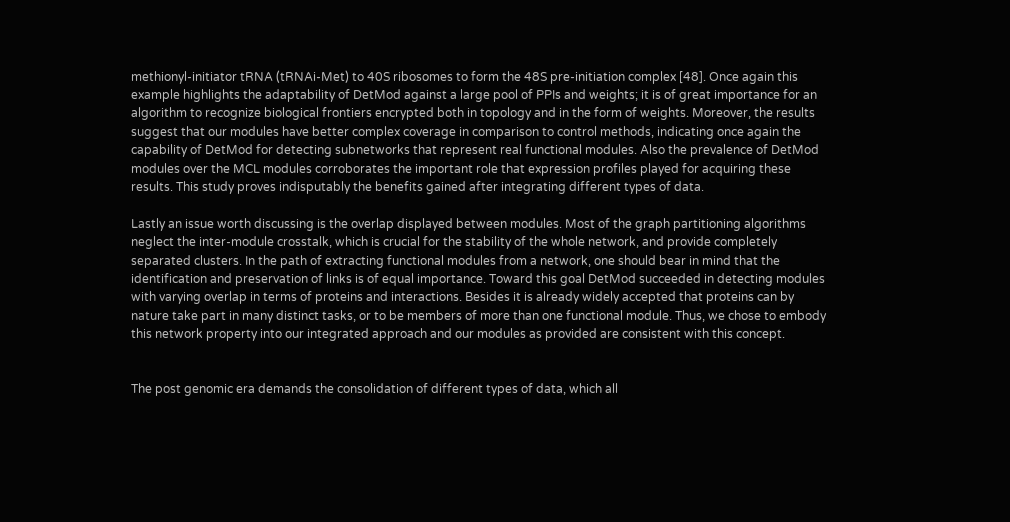methionyl-initiator tRNA (tRNAi-Met) to 40S ribosomes to form the 48S pre-initiation complex [48]. Once again this example highlights the adaptability of DetMod against a large pool of PPIs and weights; it is of great importance for an algorithm to recognize biological frontiers encrypted both in topology and in the form of weights. Moreover, the results suggest that our modules have better complex coverage in comparison to control methods, indicating once again the capability of DetMod for detecting subnetworks that represent real functional modules. Also the prevalence of DetMod modules over the MCL modules corroborates the important role that expression profiles played for acquiring these results. This study proves indisputably the benefits gained after integrating different types of data.

Lastly an issue worth discussing is the overlap displayed between modules. Most of the graph partitioning algorithms neglect the inter-module crosstalk, which is crucial for the stability of the whole network, and provide completely separated clusters. In the path of extracting functional modules from a network, one should bear in mind that the identification and preservation of links is of equal importance. Toward this goal DetMod succeeded in detecting modules with varying overlap in terms of proteins and interactions. Besides it is already widely accepted that proteins can by nature take part in many distinct tasks, or to be members of more than one functional module. Thus, we chose to embody this network property into our integrated approach and our modules as provided are consistent with this concept.


The post genomic era demands the consolidation of different types of data, which all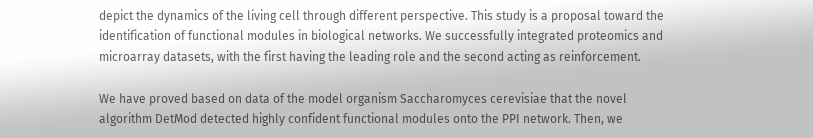depict the dynamics of the living cell through different perspective. This study is a proposal toward the identification of functional modules in biological networks. We successfully integrated proteomics and microarray datasets, with the first having the leading role and the second acting as reinforcement.

We have proved based on data of the model organism Saccharomyces cerevisiae that the novel algorithm DetMod detected highly confident functional modules onto the PPI network. Then, we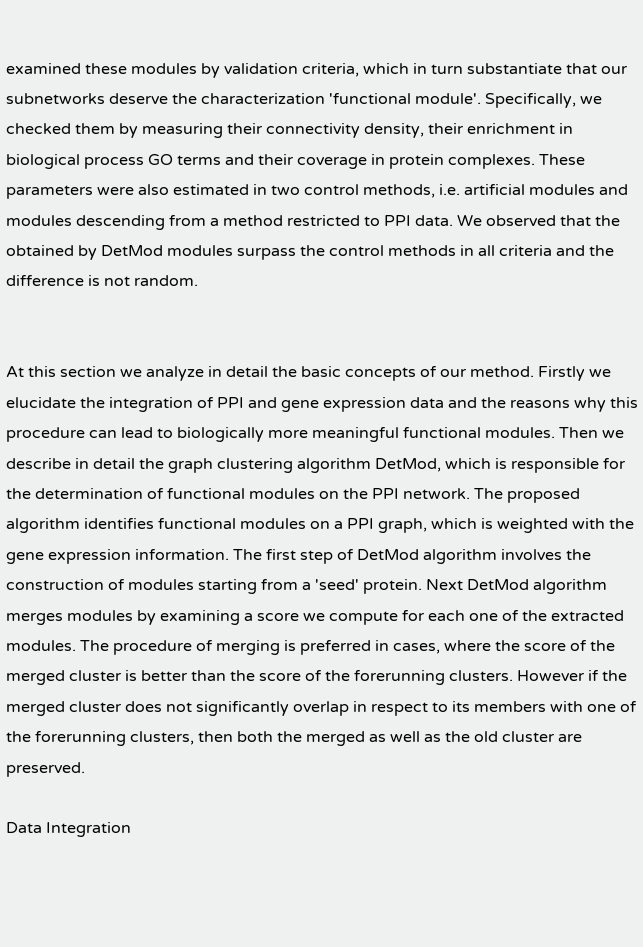examined these modules by validation criteria, which in turn substantiate that our subnetworks deserve the characterization 'functional module'. Specifically, we checked them by measuring their connectivity density, their enrichment in biological process GO terms and their coverage in protein complexes. These parameters were also estimated in two control methods, i.e. artificial modules and modules descending from a method restricted to PPI data. We observed that the obtained by DetMod modules surpass the control methods in all criteria and the difference is not random.


At this section we analyze in detail the basic concepts of our method. Firstly we elucidate the integration of PPI and gene expression data and the reasons why this procedure can lead to biologically more meaningful functional modules. Then we describe in detail the graph clustering algorithm DetMod, which is responsible for the determination of functional modules on the PPI network. The proposed algorithm identifies functional modules on a PPI graph, which is weighted with the gene expression information. The first step of DetMod algorithm involves the construction of modules starting from a 'seed' protein. Next DetMod algorithm merges modules by examining a score we compute for each one of the extracted modules. The procedure of merging is preferred in cases, where the score of the merged cluster is better than the score of the forerunning clusters. However if the merged cluster does not significantly overlap in respect to its members with one of the forerunning clusters, then both the merged as well as the old cluster are preserved.

Data Integration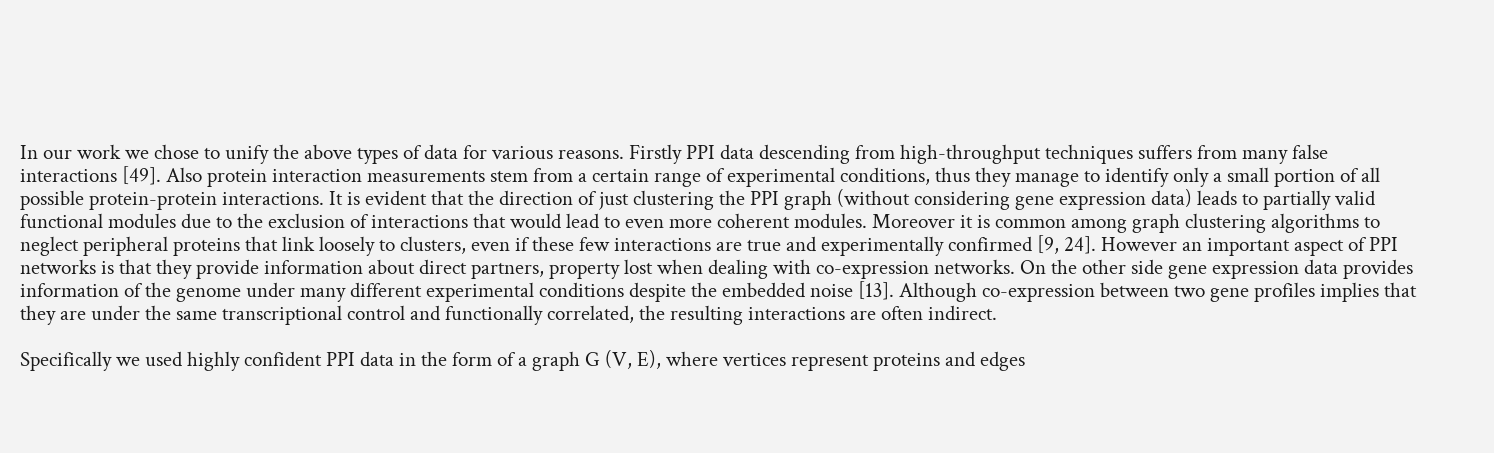In our work we chose to unify the above types of data for various reasons. Firstly PPI data descending from high-throughput techniques suffers from many false interactions [49]. Also protein interaction measurements stem from a certain range of experimental conditions, thus they manage to identify only a small portion of all possible protein-protein interactions. It is evident that the direction of just clustering the PPI graph (without considering gene expression data) leads to partially valid functional modules due to the exclusion of interactions that would lead to even more coherent modules. Moreover it is common among graph clustering algorithms to neglect peripheral proteins that link loosely to clusters, even if these few interactions are true and experimentally confirmed [9, 24]. However an important aspect of PPI networks is that they provide information about direct partners, property lost when dealing with co-expression networks. On the other side gene expression data provides information of the genome under many different experimental conditions despite the embedded noise [13]. Although co-expression between two gene profiles implies that they are under the same transcriptional control and functionally correlated, the resulting interactions are often indirect.

Specifically we used highly confident PPI data in the form of a graph G (V, E), where vertices represent proteins and edges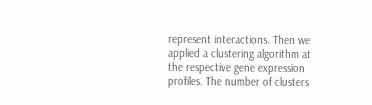represent interactions. Then we applied a clustering algorithm at the respective gene expression profiles. The number of clusters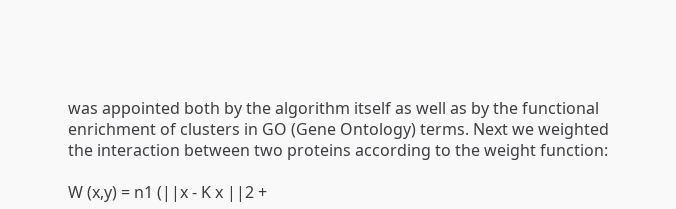was appointed both by the algorithm itself as well as by the functional enrichment of clusters in GO (Gene Ontology) terms. Next we weighted the interaction between two proteins according to the weight function:

W (x,y) = n1 (||x - K x ||2 +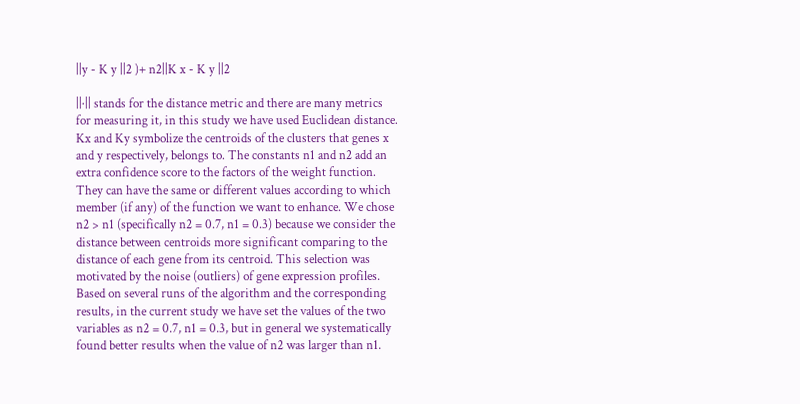||y - K y ||2 )+ n2||K x - K y ||2

||·|| stands for the distance metric and there are many metrics for measuring it, in this study we have used Euclidean distance. Kx and Ky symbolize the centroids of the clusters that genes x and y respectively, belongs to. The constants n1 and n2 add an extra confidence score to the factors of the weight function. They can have the same or different values according to which member (if any) of the function we want to enhance. We chose n2 > n1 (specifically n2 = 0.7, n1 = 0.3) because we consider the distance between centroids more significant comparing to the distance of each gene from its centroid. This selection was motivated by the noise (outliers) of gene expression profiles. Based on several runs of the algorithm and the corresponding results, in the current study we have set the values of the two variables as n2 = 0.7, n1 = 0.3, but in general we systematically found better results when the value of n2 was larger than n1.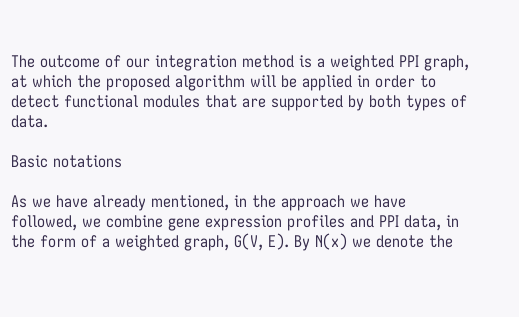The outcome of our integration method is a weighted PPI graph, at which the proposed algorithm will be applied in order to detect functional modules that are supported by both types of data.

Basic notations

As we have already mentioned, in the approach we have followed, we combine gene expression profiles and PPI data, in the form of a weighted graph, G(V, E). By N(x) we denote the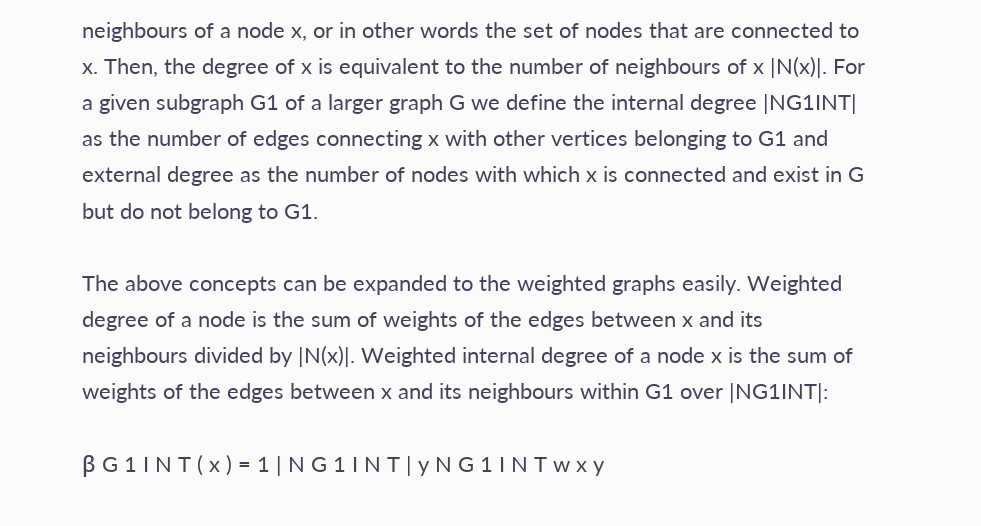neighbours of a node x, or in other words the set of nodes that are connected to x. Then, the degree of x is equivalent to the number of neighbours of x |N(x)|. For a given subgraph G1 of a larger graph G we define the internal degree |NG1INT| as the number of edges connecting x with other vertices belonging to G1 and external degree as the number of nodes with which x is connected and exist in G but do not belong to G1.

The above concepts can be expanded to the weighted graphs easily. Weighted degree of a node is the sum of weights of the edges between x and its neighbours divided by |N(x)|. Weighted internal degree of a node x is the sum of weights of the edges between x and its neighbours within G1 over |NG1INT|:

β G 1 I N T ( x ) = 1 | N G 1 I N T | y N G 1 I N T w x y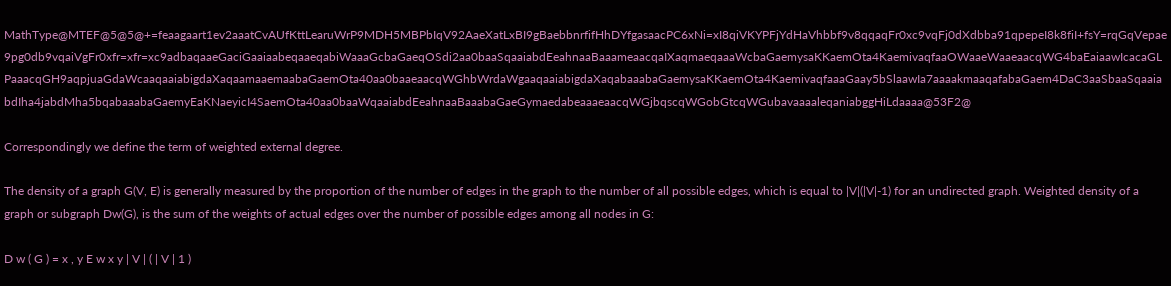MathType@MTEF@5@5@+=feaagaart1ev2aaatCvAUfKttLearuWrP9MDH5MBPbIqV92AaeXatLxBI9gBaebbnrfifHhDYfgasaacPC6xNi=xI8qiVKYPFjYdHaVhbbf9v8qqaqFr0xc9vqFj0dXdbba91qpepeI8k8fiI+fsY=rqGqVepae9pg0db9vqaiVgFr0xfr=xfr=xc9adbaqaaeGaciGaaiaabeqaaeqabiWaaaGcbaGaeqOSdi2aa0baaSqaaiabdEeahnaaBaaameaacqaIXaqmaeqaaaWcbaGaemysaKKaemOta4KaemivaqfaaOWaaeWaaeaacqWG4baEaiaawIcacaGLPaaacqGH9aqpjuaGdaWcaaqaaiabigdaXaqaamaaemaabaGaemOta40aa0baaeaacqWGhbWrdaWgaaqaaiabigdaXaqabaaabaGaemysaKKaemOta4KaemivaqfaaaGaay5bSlaawIa7aaaakmaaqafabaGaem4DaC3aaSbaaSqaaiabdIha4jabdMha5bqabaaabaGaemyEaKNaeyicI4SaemOta40aa0baaWqaaiabdEeahnaaBaaabaGaeGymaedabeaaaeaacqWGjbqscqWGobGtcqWGubavaaaaleqaniabggHiLdaaaa@53F2@

Correspondingly we define the term of weighted external degree.

The density of a graph G(V, E) is generally measured by the proportion of the number of edges in the graph to the number of all possible edges, which is equal to |V|(|V|-1) for an undirected graph. Weighted density of a graph or subgraph Dw(G), is the sum of the weights of actual edges over the number of possible edges among all nodes in G:

D w ( G ) = x , y E w x y | V | ( | V | 1 )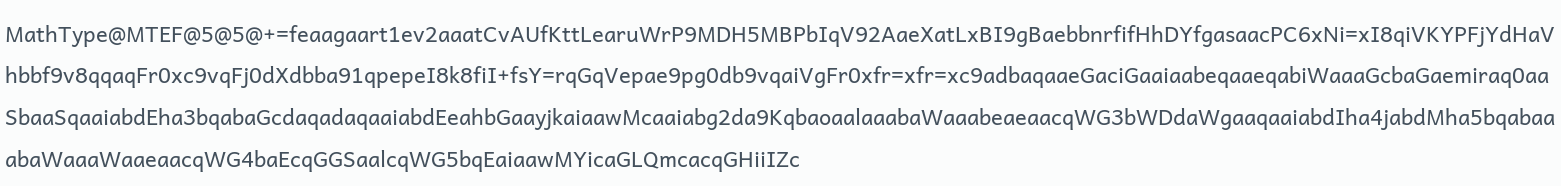MathType@MTEF@5@5@+=feaagaart1ev2aaatCvAUfKttLearuWrP9MDH5MBPbIqV92AaeXatLxBI9gBaebbnrfifHhDYfgasaacPC6xNi=xI8qiVKYPFjYdHaVhbbf9v8qqaqFr0xc9vqFj0dXdbba91qpepeI8k8fiI+fsY=rqGqVepae9pg0db9vqaiVgFr0xfr=xfr=xc9adbaqaaeGaciGaaiaabeqaaeqabiWaaaGcbaGaemiraq0aaSbaaSqaaiabdEha3bqabaGcdaqadaqaaiabdEeahbGaayjkaiaawMcaaiabg2da9KqbaoaalaaabaWaaabeaeaacqWG3bWDdaWgaaqaaiabdIha4jabdMha5bqabaaabaWaaaWaaeaacqWG4baEcqGGSaalcqWG5bqEaiaawMYicaGLQmcacqGHiiIZc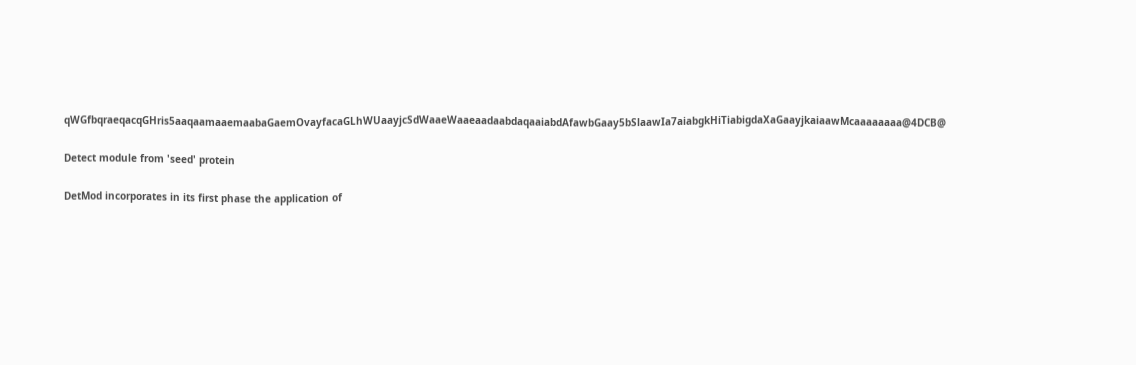qWGfbqraeqacqGHris5aaqaamaaemaabaGaemOvayfacaGLhWUaayjcSdWaaeWaaeaadaabdaqaaiabdAfawbGaay5bSlaawIa7aiabgkHiTiabigdaXaGaayjkaiaawMcaaaaaaaa@4DCB@

Detect module from 'seed' protein

DetMod incorporates in its first phase the application of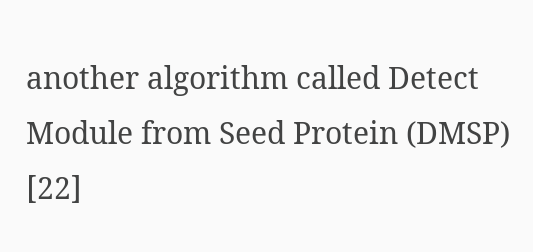another algorithm called Detect Module from Seed Protein (DMSP) [22]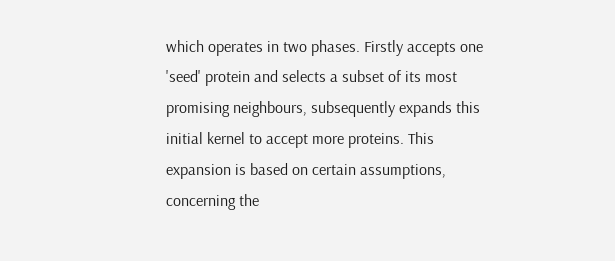which operates in two phases. Firstly accepts one 'seed' protein and selects a subset of its most promising neighbours, subsequently expands this initial kernel to accept more proteins. This expansion is based on certain assumptions, concerning the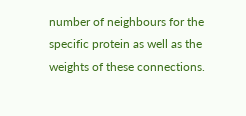number of neighbours for the specific protein as well as the weights of these connections.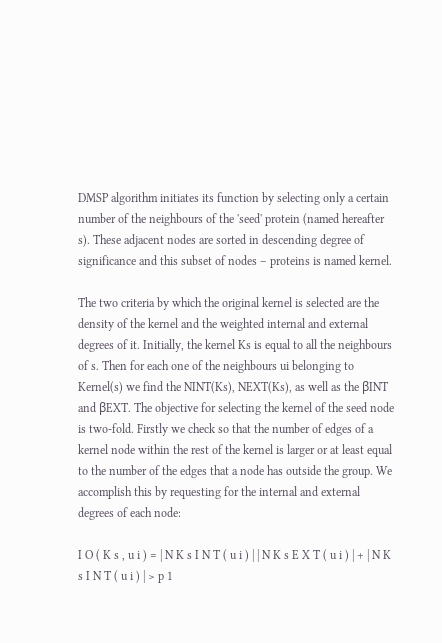DMSP algorithm initiates its function by selecting only a certain number of the neighbours of the 'seed' protein (named hereafter s). These adjacent nodes are sorted in descending degree of significance and this subset of nodes – proteins is named kernel.

The two criteria by which the original kernel is selected are the density of the kernel and the weighted internal and external degrees of it. Initially, the kernel Ks is equal to all the neighbours of s. Then for each one of the neighbours ui belonging to Kernel(s) we find the NINT(Ks), NEXT(Ks), as well as the βINT and βEXT. The objective for selecting the kernel of the seed node is two-fold. Firstly we check so that the number of edges of a kernel node within the rest of the kernel is larger or at least equal to the number of the edges that a node has outside the group. We accomplish this by requesting for the internal and external degrees of each node:

I O ( K s , u i ) = | N K s I N T ( u i ) | | N K s E X T ( u i ) | + | N K s I N T ( u i ) | > p 1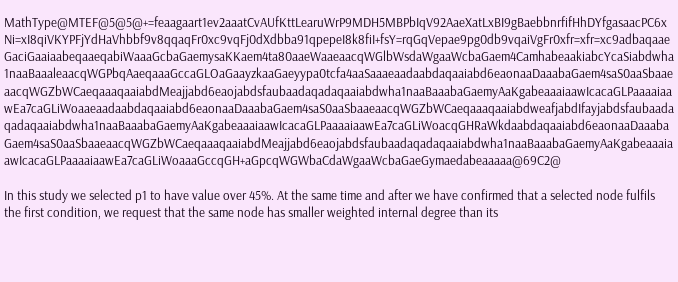MathType@MTEF@5@5@+=feaagaart1ev2aaatCvAUfKttLearuWrP9MDH5MBPbIqV92AaeXatLxBI9gBaebbnrfifHhDYfgasaacPC6xNi=xI8qiVKYPFjYdHaVhbbf9v8qqaqFr0xc9vqFj0dXdbba91qpepeI8k8fiI+fsY=rqGqVepae9pg0db9vqaiVgFr0xfr=xfr=xc9adbaqaaeGaciGaaiaabeqaaeqabiWaaaGcbaGaemysaKKaem4ta80aaeWaaeaacqWGlbWsdaWgaaWcbaGaem4CamhabeaakiabcYcaSiabdwha1naaBaaaleaacqWGPbqAaeqaaaGccaGLOaGaayzkaaGaeyypa0tcfa4aaSaaaeaadaabdaqaaiabd6eaonaaDaaabaGaem4saS0aaSbaaeaacqWGZbWCaeqaaaqaaiabdMeajjabd6eaojabdsfaubaadaqadaqaaiabdwha1naaBaaabaGaemyAaKgabeaaaiaawIcacaGLPaaaaiaawEa7caGLiWoaaeaadaabdaqaaiabd6eaonaaDaaabaGaem4saS0aaSbaaeaacqWGZbWCaeqaaaqaaiabdweafjabdIfayjabdsfaubaadaqadaqaaiabdwha1naaBaaabaGaemyAaKgabeaaaiaawIcacaGLPaaaaiaawEa7caGLiWoacqGHRaWkdaabdaqaaiabd6eaonaaDaaabaGaem4saS0aaSbaaeaacqWGZbWCaeqaaaqaaiabdMeajjabd6eaojabdsfaubaadaqadaqaaiabdwha1naaBaaabaGaemyAaKgabeaaaiaawIcacaGLPaaaaiaawEa7caGLiWoaaaGccqGH+aGpcqWGWbaCdaWgaaWcbaGaeGymaedabeaaaaa@69C2@

In this study we selected p1 to have value over 45%. At the same time and after we have confirmed that a selected node fulfils the first condition, we request that the same node has smaller weighted internal degree than its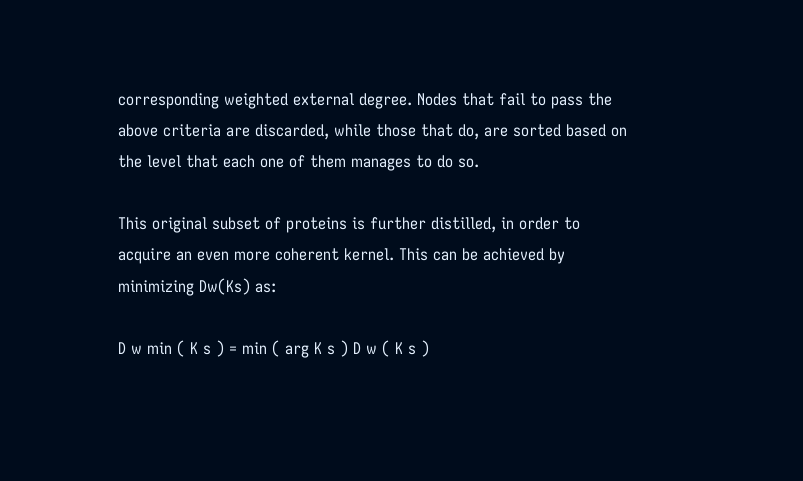corresponding weighted external degree. Nodes that fail to pass the above criteria are discarded, while those that do, are sorted based on the level that each one of them manages to do so.

This original subset of proteins is further distilled, in order to acquire an even more coherent kernel. This can be achieved by minimizing Dw(Ks) as:

D w min ( K s ) = min ( arg K s ) D w ( K s )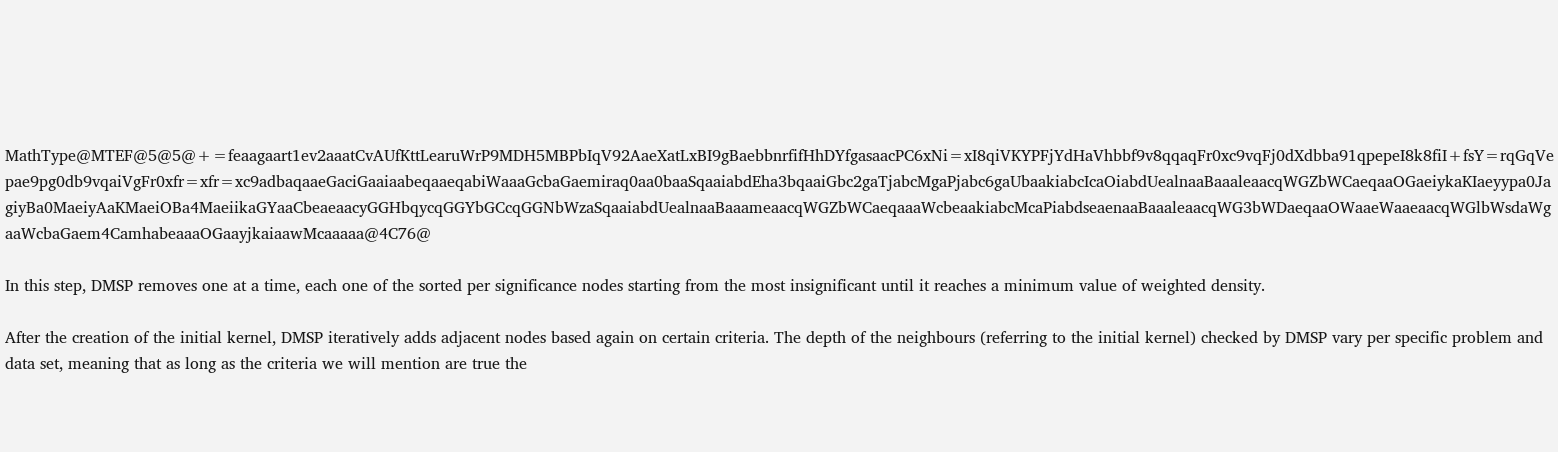MathType@MTEF@5@5@+=feaagaart1ev2aaatCvAUfKttLearuWrP9MDH5MBPbIqV92AaeXatLxBI9gBaebbnrfifHhDYfgasaacPC6xNi=xI8qiVKYPFjYdHaVhbbf9v8qqaqFr0xc9vqFj0dXdbba91qpepeI8k8fiI+fsY=rqGqVepae9pg0db9vqaiVgFr0xfr=xfr=xc9adbaqaaeGaciGaaiaabeqaaeqabiWaaaGcbaGaemiraq0aa0baaSqaaiabdEha3bqaaiGbc2gaTjabcMgaPjabc6gaUbaakiabcIcaOiabdUealnaaBaaaleaacqWGZbWCaeqaaOGaeiykaKIaeyypa0JagiyBa0MaeiyAaKMaeiOBa4MaeiikaGYaaCbeaeaacyGGHbqycqGGYbGCcqGGNbWzaSqaaiabdUealnaaBaaameaacqWGZbWCaeqaaaWcbeaakiabcMcaPiabdseaenaaBaaaleaacqWG3bWDaeqaaOWaaeWaaeaacqWGlbWsdaWgaaWcbaGaem4CamhabeaaaOGaayjkaiaawMcaaaaa@4C76@

In this step, DMSP removes one at a time, each one of the sorted per significance nodes starting from the most insignificant until it reaches a minimum value of weighted density.

After the creation of the initial kernel, DMSP iteratively adds adjacent nodes based again on certain criteria. The depth of the neighbours (referring to the initial kernel) checked by DMSP vary per specific problem and data set, meaning that as long as the criteria we will mention are true the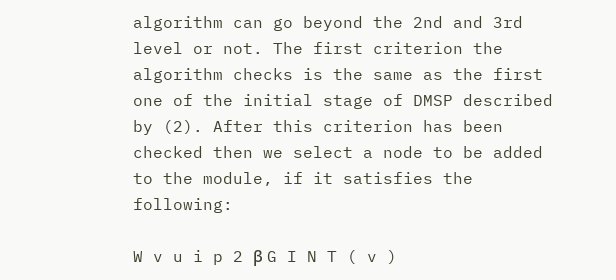algorithm can go beyond the 2nd and 3rd level or not. The first criterion the algorithm checks is the same as the first one of the initial stage of DMSP described by (2). After this criterion has been checked then we select a node to be added to the module, if it satisfies the following:

W v u i p 2 β G I N T ( v )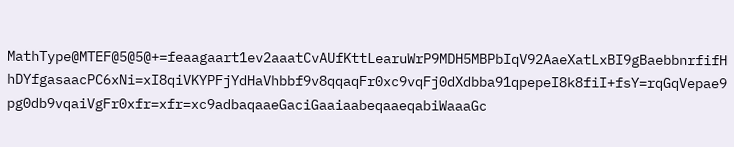MathType@MTEF@5@5@+=feaagaart1ev2aaatCvAUfKttLearuWrP9MDH5MBPbIqV92AaeXatLxBI9gBaebbnrfifHhDYfgasaacPC6xNi=xI8qiVKYPFjYdHaVhbbf9v8qqaqFr0xc9vqFj0dXdbba91qpepeI8k8fiI+fsY=rqGqVepae9pg0db9vqaiVgFr0xfr=xfr=xc9adbaqaaeGaciGaaiaabeqaaeqabiWaaaGc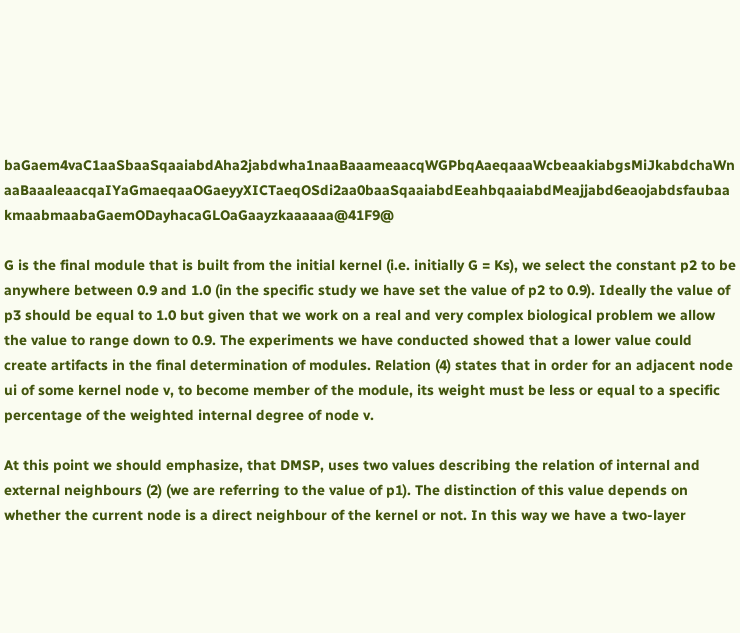baGaem4vaC1aaSbaaSqaaiabdAha2jabdwha1naaBaaameaacqWGPbqAaeqaaaWcbeaakiabgsMiJkabdchaWnaaBaaaleaacqaIYaGmaeqaaOGaeyyXICTaeqOSdi2aa0baaSqaaiabdEeahbqaaiabdMeajjabd6eaojabdsfaubaakmaabmaabaGaemODayhacaGLOaGaayzkaaaaaa@41F9@

G is the final module that is built from the initial kernel (i.e. initially G = Ks), we select the constant p2 to be anywhere between 0.9 and 1.0 (in the specific study we have set the value of p2 to 0.9). Ideally the value of p3 should be equal to 1.0 but given that we work on a real and very complex biological problem we allow the value to range down to 0.9. The experiments we have conducted showed that a lower value could create artifacts in the final determination of modules. Relation (4) states that in order for an adjacent node ui of some kernel node v, to become member of the module, its weight must be less or equal to a specific percentage of the weighted internal degree of node v.

At this point we should emphasize, that DMSP, uses two values describing the relation of internal and external neighbours (2) (we are referring to the value of p1). The distinction of this value depends on whether the current node is a direct neighbour of the kernel or not. In this way we have a two-layer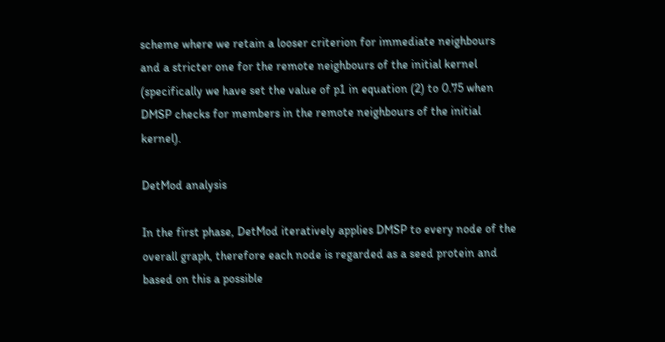scheme where we retain a looser criterion for immediate neighbours and a stricter one for the remote neighbours of the initial kernel (specifically we have set the value of p1 in equation (2) to 0.75 when DMSP checks for members in the remote neighbours of the initial kernel).

DetMod analysis

In the first phase, DetMod iteratively applies DMSP to every node of the overall graph, therefore each node is regarded as a seed protein and based on this a possible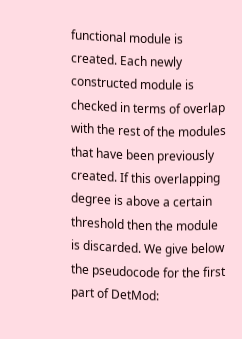functional module is created. Each newly constructed module is checked in terms of overlap with the rest of the modules that have been previously created. If this overlapping degree is above a certain threshold then the module is discarded. We give below the pseudocode for the first part of DetMod: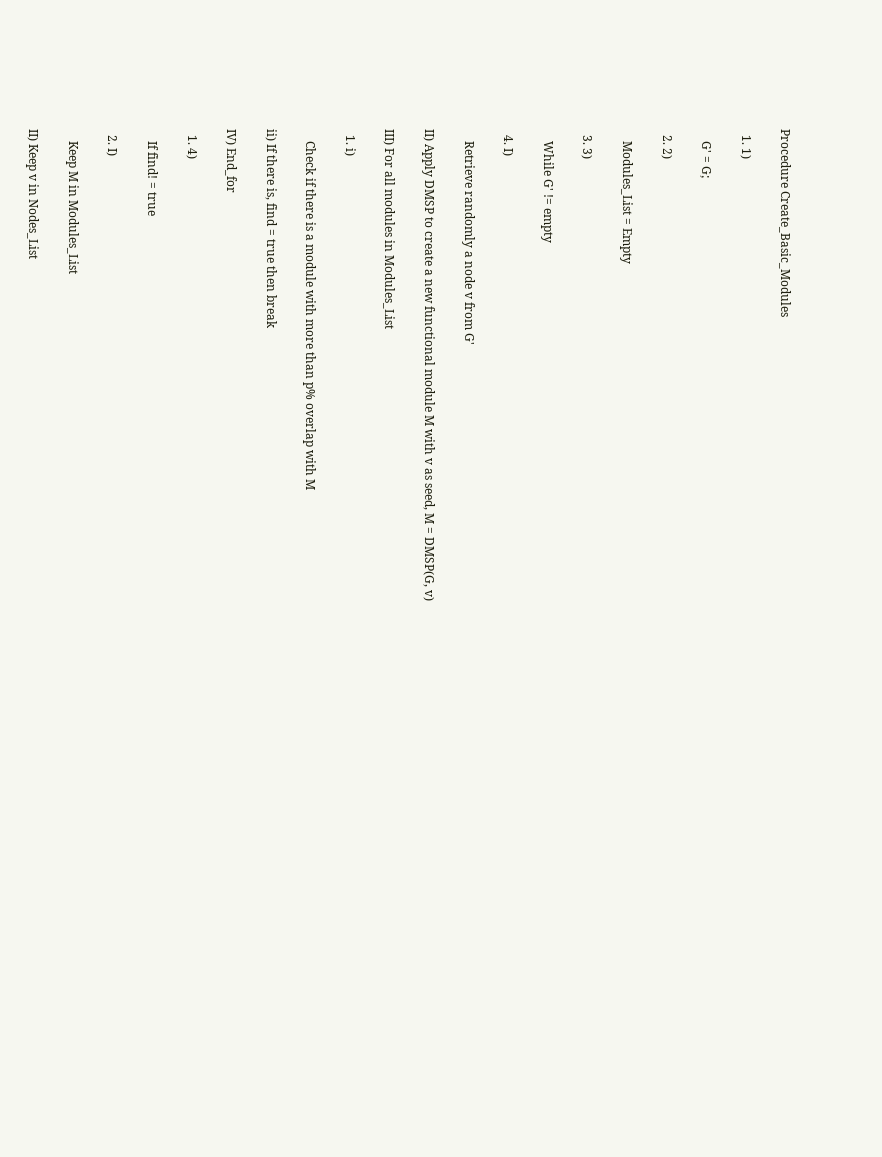Procedure Create_Basic_Modules

  1. 1)

    G' = G;

  2. 2)

    Modules_List = Empty

  3. 3)

    While G' != empty

  4. I)

    Retrieve randomly a node v from G'

II) Apply DMSP to create a new functional module M with v as seed, M = DMSP(G, v)

III) For all modules in Modules_List

  1. i)

    Check if there is a module with more than p% overlap with M

ii) If there is, find = true then break

IV) End_for

  1. 4)

    If find! = true

  2. I)

    Keep M in Modules_List

II) Keep v in Nodes_List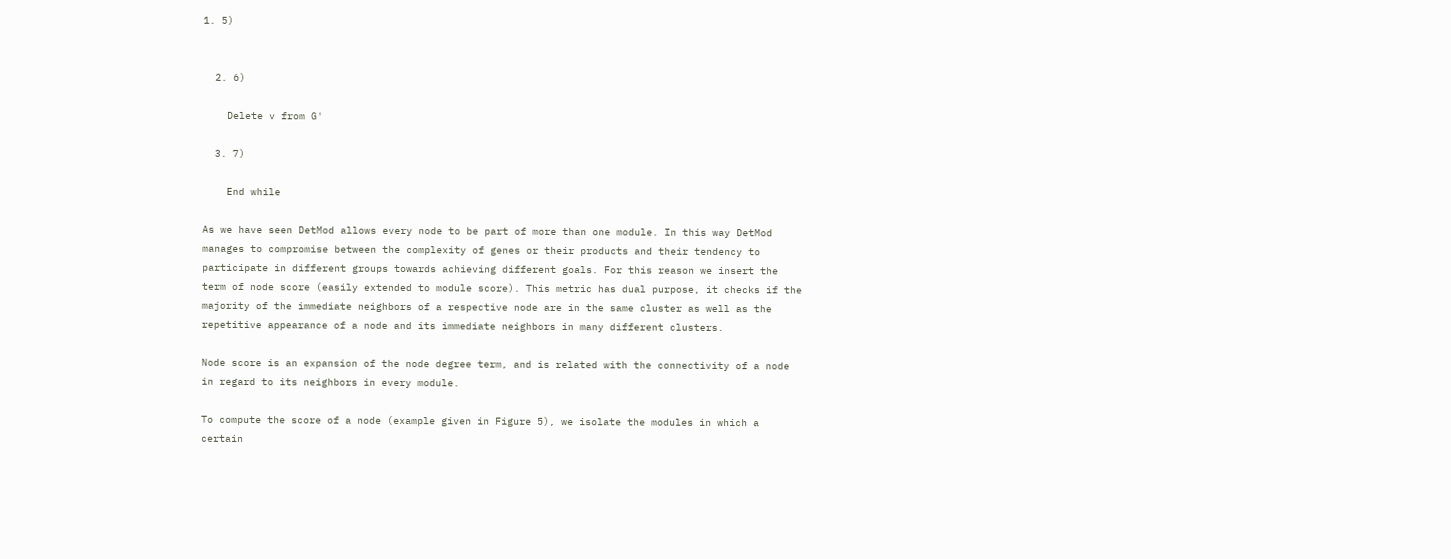1. 5)


  2. 6)

    Delete v from G'

  3. 7)

    End while

As we have seen DetMod allows every node to be part of more than one module. In this way DetMod manages to compromise between the complexity of genes or their products and their tendency to participate in different groups towards achieving different goals. For this reason we insert the term of node score (easily extended to module score). This metric has dual purpose, it checks if the majority of the immediate neighbors of a respective node are in the same cluster as well as the repetitive appearance of a node and its immediate neighbors in many different clusters.

Node score is an expansion of the node degree term, and is related with the connectivity of a node in regard to its neighbors in every module.

To compute the score of a node (example given in Figure 5), we isolate the modules in which a certain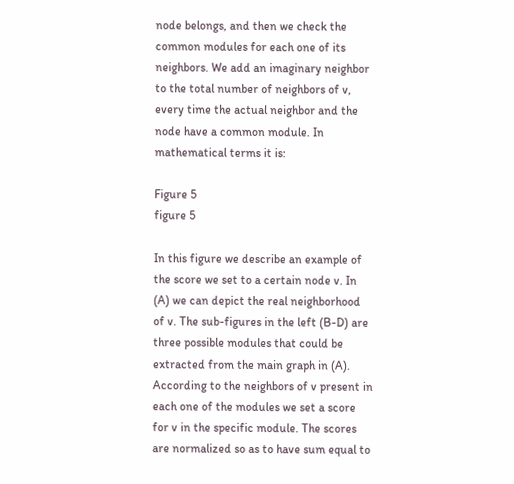node belongs, and then we check the common modules for each one of its neighbors. We add an imaginary neighbor to the total number of neighbors of v, every time the actual neighbor and the node have a common module. In mathematical terms it is:

Figure 5
figure 5

In this figure we describe an example of the score we set to a certain node v. In (A) we can depict the real neighborhood of v. The sub-figures in the left (B-D) are three possible modules that could be extracted from the main graph in (A). According to the neighbors of v present in each one of the modules we set a score for v in the specific module. The scores are normalized so as to have sum equal to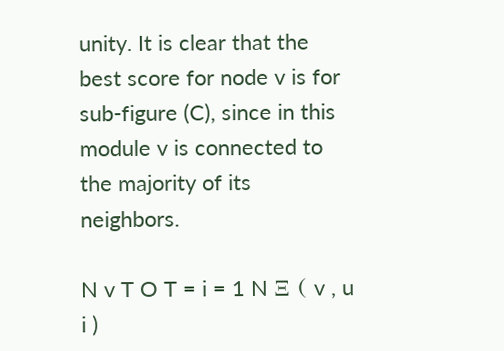unity. It is clear that the best score for node v is for sub-figure (C), since in this module v is connected to the majority of its neighbors.

N v T O T = i = 1 N Ξ ( v , u i )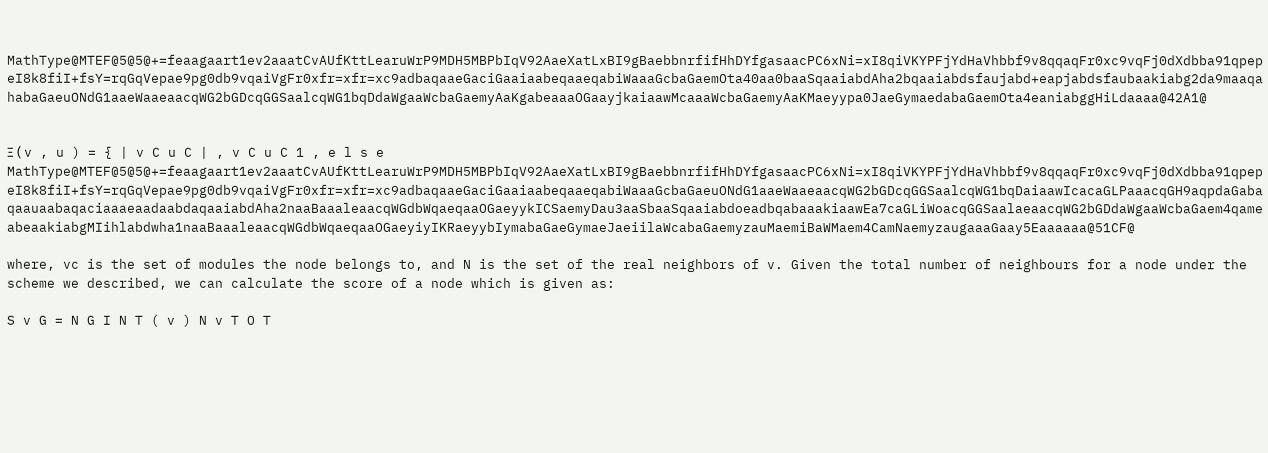MathType@MTEF@5@5@+=feaagaart1ev2aaatCvAUfKttLearuWrP9MDH5MBPbIqV92AaeXatLxBI9gBaebbnrfifHhDYfgasaacPC6xNi=xI8qiVKYPFjYdHaVhbbf9v8qqaqFr0xc9vqFj0dXdbba91qpepeI8k8fiI+fsY=rqGqVepae9pg0db9vqaiVgFr0xfr=xfr=xc9adbaqaaeGaciGaaiaabeqaaeqabiWaaaGcbaGaemOta40aa0baaSqaaiabdAha2bqaaiabdsfaujabd+eapjabdsfaubaakiabg2da9maaqahabaGaeuONdG1aaeWaaeaacqWG2bGDcqGGSaalcqWG1bqDdaWgaaWcbaGaemyAaKgabeaaaOGaayjkaiaawMcaaaWcbaGaemyAaKMaeyypa0JaeGymaedabaGaemOta4eaniabggHiLdaaaa@42A1@


Ξ ( v , u ) = { | v C u C | , v C u C 1 , e l s e MathType@MTEF@5@5@+=feaagaart1ev2aaatCvAUfKttLearuWrP9MDH5MBPbIqV92AaeXatLxBI9gBaebbnrfifHhDYfgasaacPC6xNi=xI8qiVKYPFjYdHaVhbbf9v8qqaqFr0xc9vqFj0dXdbba91qpepeI8k8fiI+fsY=rqGqVepae9pg0db9vqaiVgFr0xfr=xfr=xc9adbaqaaeGaciGaaiaabeqaaeqabiWaaaGcbaGaeuONdG1aaeWaaeaacqWG2bGDcqGGSaalcqWG1bqDaiaawIcacaGLPaaacqGH9aqpdaGabaqaauaabaqaciaaaeaadaabdaqaaiabdAha2naaBaaaleaacqWGdbWqaeqaaOGaeyykICSaemyDau3aaSbaaSqaaiabdoeadbqabaaakiaawEa7caGLiWoacqGGSaalaeaacqWG2bGDdaWgaaWcbaGaem4qameabeaakiabgMIihlabdwha1naaBaaaleaacqWGdbWqaeqaaOGaeyiyIKRaeyybIymabaGaeGymaeJaeiilaWcabaGaemyzauMaemiBaWMaem4CamNaemyzaugaaaGaay5Eaaaaaa@51CF@

where, vc is the set of modules the node belongs to, and N is the set of the real neighbors of v. Given the total number of neighbours for a node under the scheme we described, we can calculate the score of a node which is given as:

S v G = N G I N T ( v ) N v T O T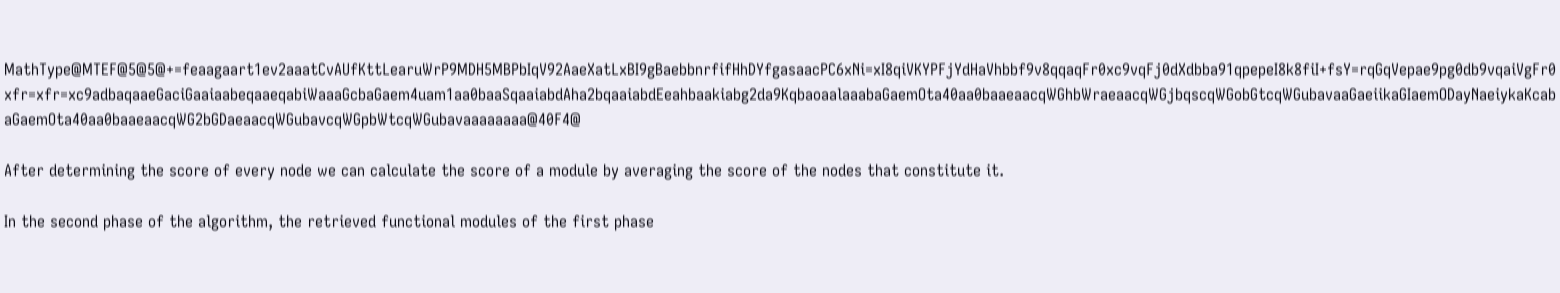MathType@MTEF@5@5@+=feaagaart1ev2aaatCvAUfKttLearuWrP9MDH5MBPbIqV92AaeXatLxBI9gBaebbnrfifHhDYfgasaacPC6xNi=xI8qiVKYPFjYdHaVhbbf9v8qqaqFr0xc9vqFj0dXdbba91qpepeI8k8fiI+fsY=rqGqVepae9pg0db9vqaiVgFr0xfr=xfr=xc9adbaqaaeGaciGaaiaabeqaaeqabiWaaaGcbaGaem4uam1aa0baaSqaaiabdAha2bqaaiabdEeahbaakiabg2da9KqbaoaalaaabaGaemOta40aa0baaeaacqWGhbWraeaacqWGjbqscqWGobGtcqWGubavaaGaeiikaGIaemODayNaeiykaKcabaGaemOta40aa0baaeaacqWG2bGDaeaacqWGubavcqWGpbWtcqWGubavaaaaaaaa@40F4@

After determining the score of every node we can calculate the score of a module by averaging the score of the nodes that constitute it.

In the second phase of the algorithm, the retrieved functional modules of the first phase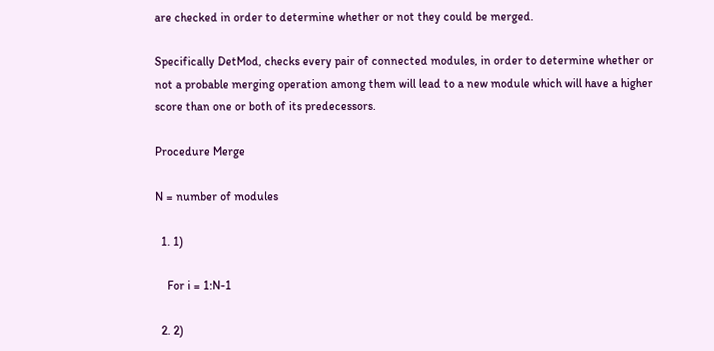are checked in order to determine whether or not they could be merged.

Specifically DetMod, checks every pair of connected modules, in order to determine whether or not a probable merging operation among them will lead to a new module which will have a higher score than one or both of its predecessors.

Procedure Merge

N = number of modules

  1. 1)

    For i = 1:N-1

  2. 2)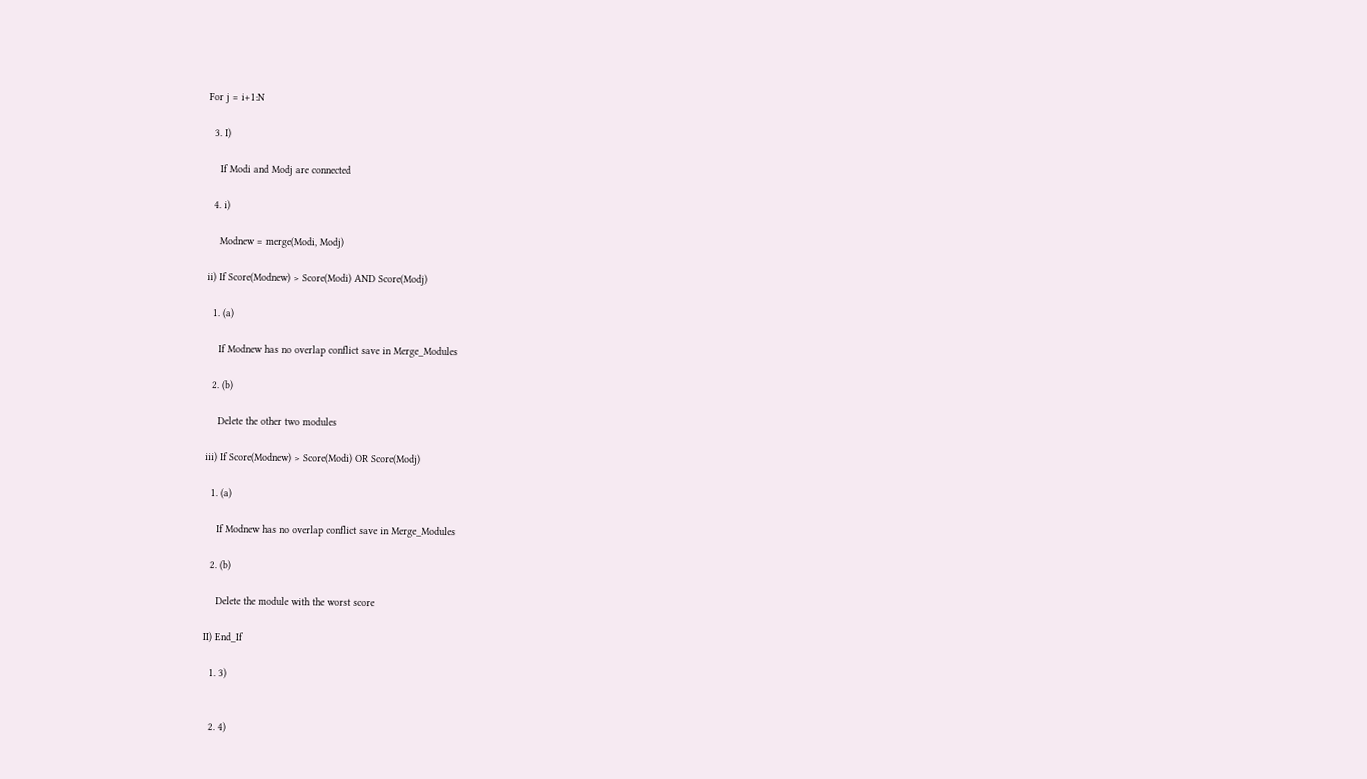For j = i+1:N

  3. I)

    If Modi and Modj are connected

  4. i)

    Modnew = merge(Modi, Modj)

ii) If Score(Modnew) > Score(Modi) AND Score(Modj)

  1. (a)

    If Modnew has no overlap conflict save in Merge_Modules

  2. (b)

    Delete the other two modules

iii) If Score(Modnew) > Score(Modi) OR Score(Modj)

  1. (a)

    If Modnew has no overlap conflict save in Merge_Modules

  2. (b)

    Delete the module with the worst score

II) End_If

  1. 3)


  2. 4)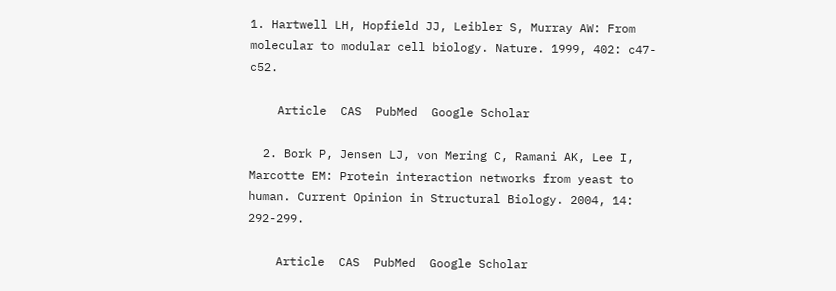1. Hartwell LH, Hopfield JJ, Leibler S, Murray AW: From molecular to modular cell biology. Nature. 1999, 402: c47-c52.

    Article  CAS  PubMed  Google Scholar

  2. Bork P, Jensen LJ, von Mering C, Ramani AK, Lee I, Marcotte EM: Protein interaction networks from yeast to human. Current Opinion in Structural Biology. 2004, 14: 292-299.

    Article  CAS  PubMed  Google Scholar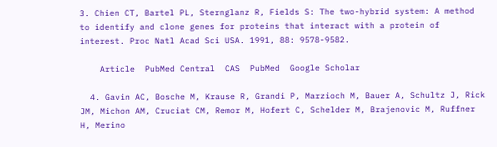3. Chien CT, Bartel PL, Sternglanz R, Fields S: The two-hybrid system: A method to identify and clone genes for proteins that interact with a protein of interest. Proc Natl Acad Sci USA. 1991, 88: 9578-9582.

    Article  PubMed Central  CAS  PubMed  Google Scholar

  4. Gavin AC, Bosche M, Krause R, Grandi P, Marzioch M, Bauer A, Schultz J, Rick JM, Michon AM, Cruciat CM, Remor M, Hofert C, Schelder M, Brajenovic M, Ruffner H, Merino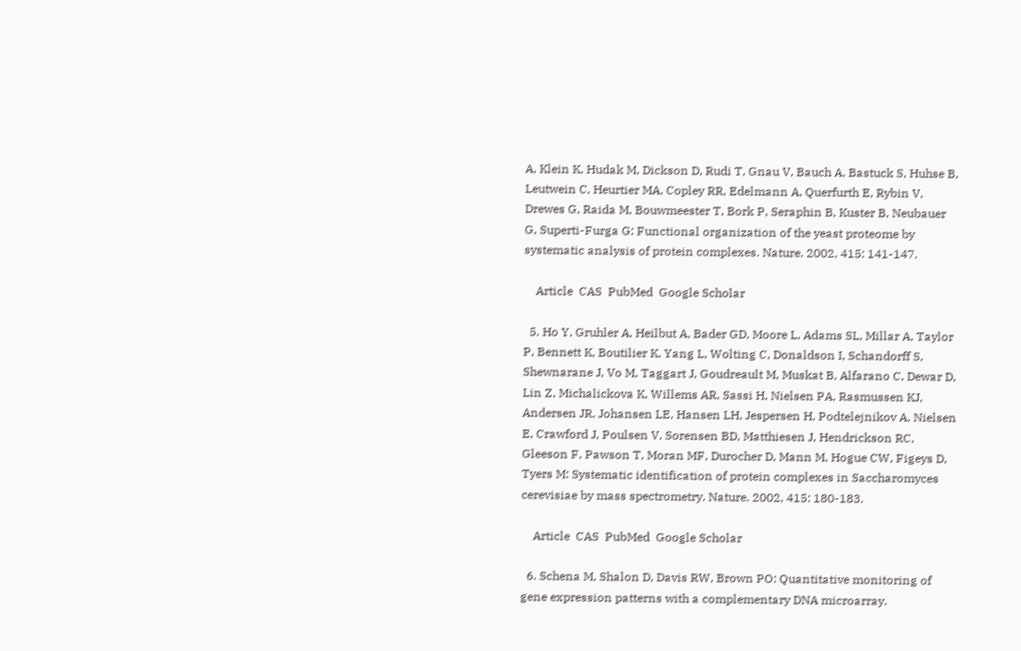A, Klein K, Hudak M, Dickson D, Rudi T, Gnau V, Bauch A, Bastuck S, Huhse B, Leutwein C, Heurtier MA, Copley RR, Edelmann A, Querfurth E, Rybin V, Drewes G, Raida M, Bouwmeester T, Bork P, Seraphin B, Kuster B, Neubauer G, Superti-Furga G: Functional organization of the yeast proteome by systematic analysis of protein complexes. Nature. 2002, 415: 141-147.

    Article  CAS  PubMed  Google Scholar

  5. Ho Y, Gruhler A, Heilbut A, Bader GD, Moore L, Adams SL, Millar A, Taylor P, Bennett K, Boutilier K, Yang L, Wolting C, Donaldson I, Schandorff S, Shewnarane J, Vo M, Taggart J, Goudreault M, Muskat B, Alfarano C, Dewar D, Lin Z, Michalickova K, Willems AR, Sassi H, Nielsen PA, Rasmussen KJ, Andersen JR, Johansen LE, Hansen LH, Jespersen H, Podtelejnikov A, Nielsen E, Crawford J, Poulsen V, Sorensen BD, Matthiesen J, Hendrickson RC, Gleeson F, Pawson T, Moran MF, Durocher D, Mann M, Hogue CW, Figeys D, Tyers M: Systematic identification of protein complexes in Saccharomyces cerevisiae by mass spectrometry. Nature. 2002, 415: 180-183.

    Article  CAS  PubMed  Google Scholar

  6. Schena M, Shalon D, Davis RW, Brown PO: Quantitative monitoring of gene expression patterns with a complementary DNA microarray.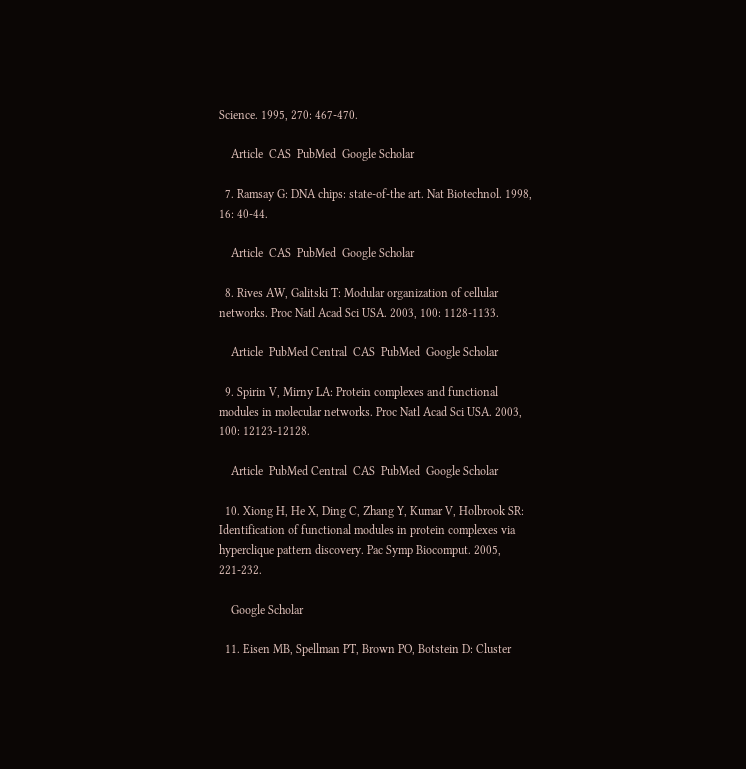Science. 1995, 270: 467-470.

    Article  CAS  PubMed  Google Scholar

  7. Ramsay G: DNA chips: state-of-the art. Nat Biotechnol. 1998, 16: 40-44.

    Article  CAS  PubMed  Google Scholar

  8. Rives AW, Galitski T: Modular organization of cellular networks. Proc Natl Acad Sci USA. 2003, 100: 1128-1133.

    Article  PubMed Central  CAS  PubMed  Google Scholar

  9. Spirin V, Mirny LA: Protein complexes and functional modules in molecular networks. Proc Natl Acad Sci USA. 2003, 100: 12123-12128.

    Article  PubMed Central  CAS  PubMed  Google Scholar

  10. Xiong H, He X, Ding C, Zhang Y, Kumar V, Holbrook SR: Identification of functional modules in protein complexes via hyperclique pattern discovery. Pac Symp Biocomput. 2005, 221-232.

    Google Scholar

  11. Eisen MB, Spellman PT, Brown PO, Botstein D: Cluster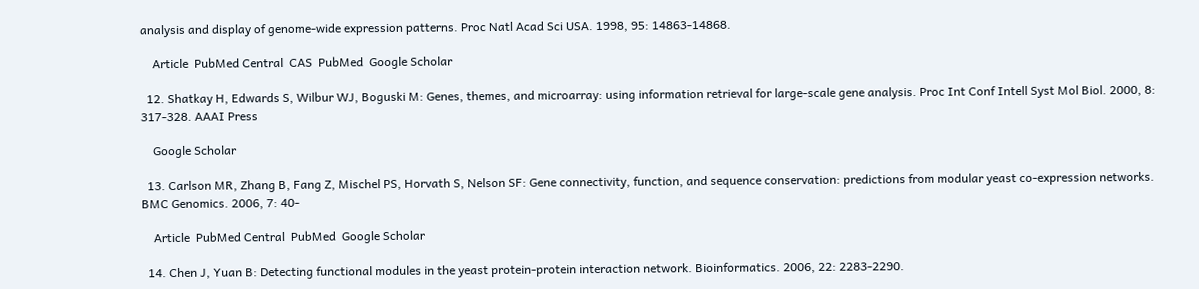analysis and display of genome-wide expression patterns. Proc Natl Acad Sci USA. 1998, 95: 14863-14868.

    Article  PubMed Central  CAS  PubMed  Google Scholar

  12. Shatkay H, Edwards S, Wilbur WJ, Boguski M: Genes, themes, and microarray: using information retrieval for large-scale gene analysis. Proc Int Conf Intell Syst Mol Biol. 2000, 8: 317-328. AAAI Press

    Google Scholar

  13. Carlson MR, Zhang B, Fang Z, Mischel PS, Horvath S, Nelson SF: Gene connectivity, function, and sequence conservation: predictions from modular yeast co-expression networks. BMC Genomics. 2006, 7: 40-

    Article  PubMed Central  PubMed  Google Scholar

  14. Chen J, Yuan B: Detecting functional modules in the yeast protein-protein interaction network. Bioinformatics. 2006, 22: 2283-2290.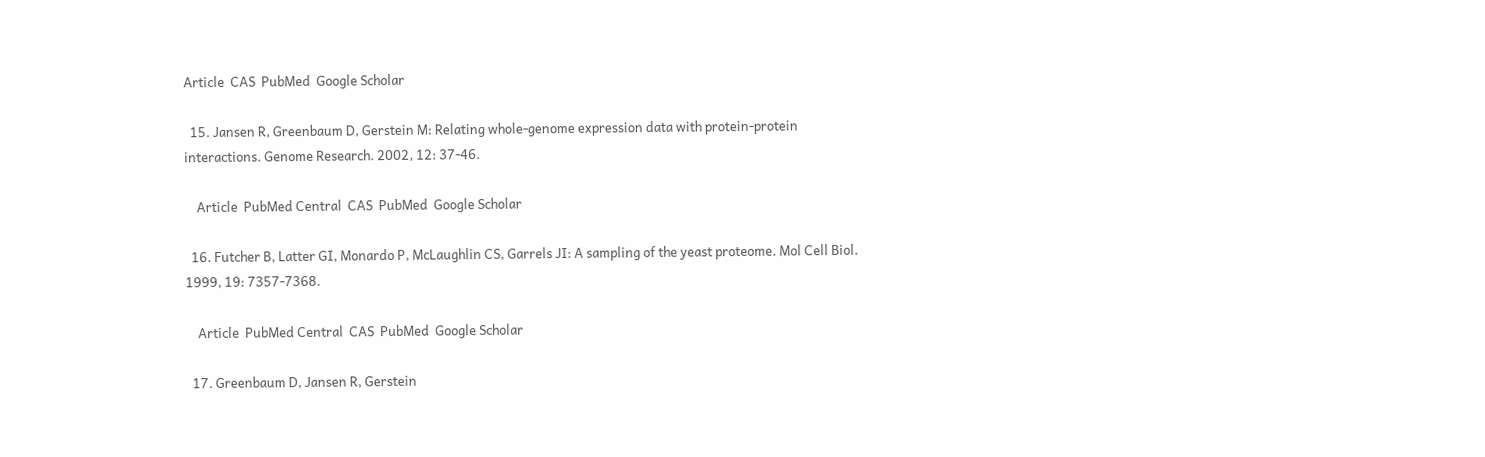Article  CAS  PubMed  Google Scholar

  15. Jansen R, Greenbaum D, Gerstein M: Relating whole-genome expression data with protein-protein interactions. Genome Research. 2002, 12: 37-46.

    Article  PubMed Central  CAS  PubMed  Google Scholar

  16. Futcher B, Latter GI, Monardo P, McLaughlin CS, Garrels JI: A sampling of the yeast proteome. Mol Cell Biol. 1999, 19: 7357-7368.

    Article  PubMed Central  CAS  PubMed  Google Scholar

  17. Greenbaum D, Jansen R, Gerstein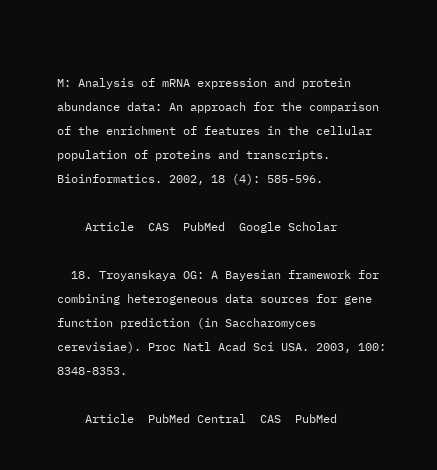M: Analysis of mRNA expression and protein abundance data: An approach for the comparison of the enrichment of features in the cellular population of proteins and transcripts. Bioinformatics. 2002, 18 (4): 585-596.

    Article  CAS  PubMed  Google Scholar

  18. Troyanskaya OG: A Bayesian framework for combining heterogeneous data sources for gene function prediction (in Saccharomyces cerevisiae). Proc Natl Acad Sci USA. 2003, 100: 8348-8353.

    Article  PubMed Central  CAS  PubMed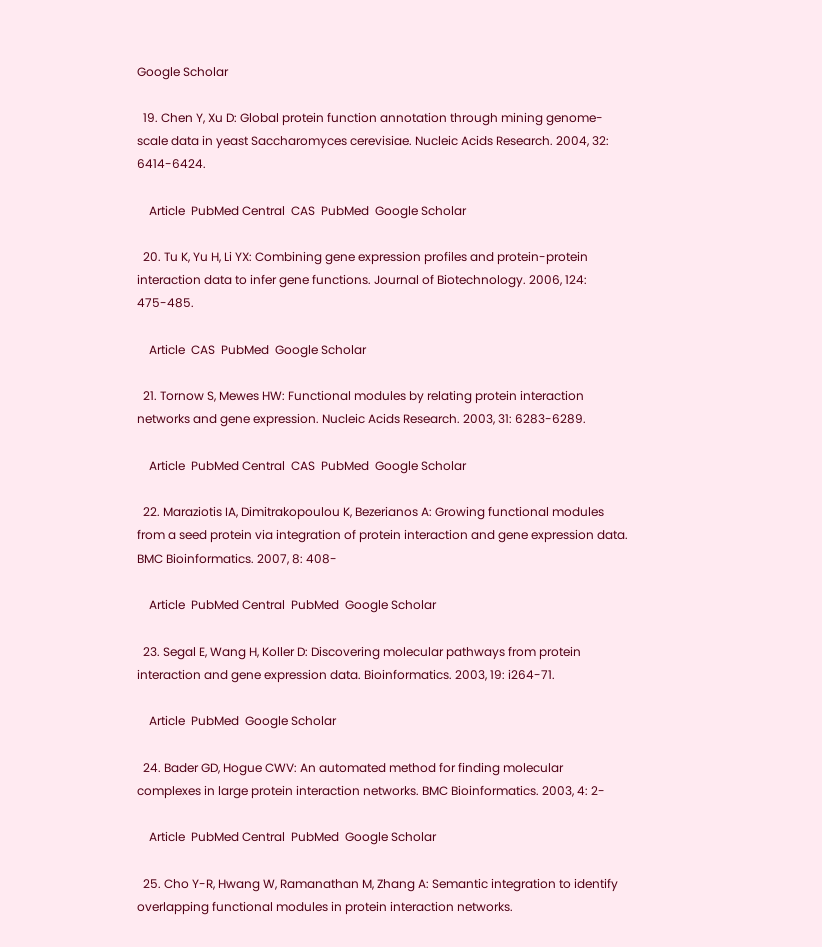Google Scholar

  19. Chen Y, Xu D: Global protein function annotation through mining genome-scale data in yeast Saccharomyces cerevisiae. Nucleic Acids Research. 2004, 32: 6414-6424.

    Article  PubMed Central  CAS  PubMed  Google Scholar

  20. Tu K, Yu H, Li YX: Combining gene expression profiles and protein-protein interaction data to infer gene functions. Journal of Biotechnology. 2006, 124: 475-485.

    Article  CAS  PubMed  Google Scholar

  21. Tornow S, Mewes HW: Functional modules by relating protein interaction networks and gene expression. Nucleic Acids Research. 2003, 31: 6283-6289.

    Article  PubMed Central  CAS  PubMed  Google Scholar

  22. Maraziotis IA, Dimitrakopoulou K, Bezerianos A: Growing functional modules from a seed protein via integration of protein interaction and gene expression data. BMC Bioinformatics. 2007, 8: 408-

    Article  PubMed Central  PubMed  Google Scholar

  23. Segal E, Wang H, Koller D: Discovering molecular pathways from protein interaction and gene expression data. Bioinformatics. 2003, 19: i264-71.

    Article  PubMed  Google Scholar

  24. Bader GD, Hogue CWV: An automated method for finding molecular complexes in large protein interaction networks. BMC Bioinformatics. 2003, 4: 2-

    Article  PubMed Central  PubMed  Google Scholar

  25. Cho Y-R, Hwang W, Ramanathan M, Zhang A: Semantic integration to identify overlapping functional modules in protein interaction networks.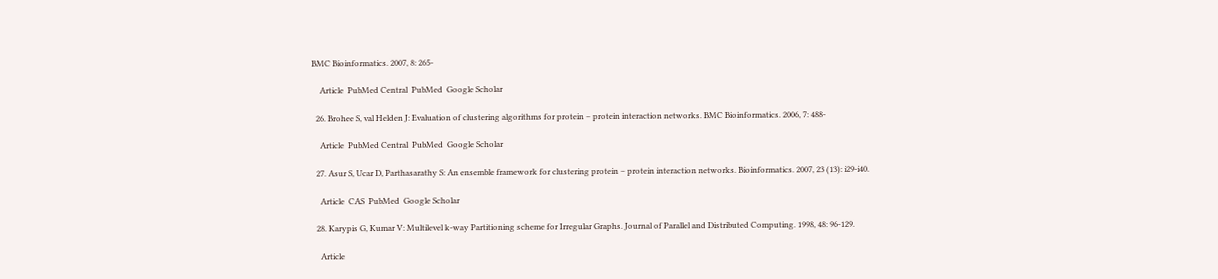BMC Bioinformatics. 2007, 8: 265-

    Article  PubMed Central  PubMed  Google Scholar

  26. Brohee S, val Helden J: Evaluation of clustering algorithms for protein – protein interaction networks. BMC Bioinformatics. 2006, 7: 488-

    Article  PubMed Central  PubMed  Google Scholar

  27. Asur S, Ucar D, Parthasarathy S: An ensemble framework for clustering protein – protein interaction networks. Bioinformatics. 2007, 23 (13): i29-i40.

    Article  CAS  PubMed  Google Scholar

  28. Karypis G, Kumar V: Multilevel k-way Partitioning scheme for Irregular Graphs. Journal of Parallel and Distributed Computing. 1998, 48: 96-129.

    Article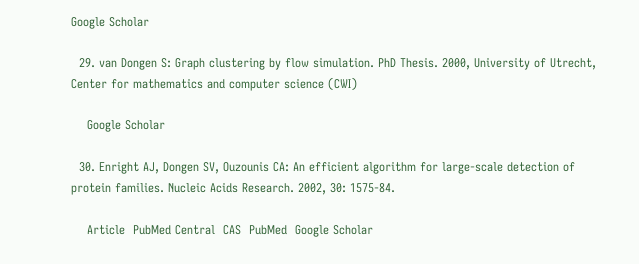Google Scholar

  29. van Dongen S: Graph clustering by flow simulation. PhD Thesis. 2000, University of Utrecht, Center for mathematics and computer science (CWI)

    Google Scholar

  30. Enright AJ, Dongen SV, Ouzounis CA: An efficient algorithm for large-scale detection of protein families. Nucleic Acids Research. 2002, 30: 1575-84.

    Article  PubMed Central  CAS  PubMed  Google Scholar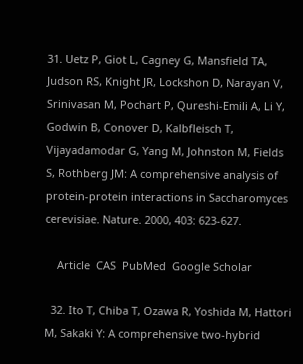31. Uetz P, Giot L, Cagney G, Mansfield TA, Judson RS, Knight JR, Lockshon D, Narayan V, Srinivasan M, Pochart P, Qureshi-Emili A, Li Y, Godwin B, Conover D, Kalbfleisch T, Vijayadamodar G, Yang M, Johnston M, Fields S, Rothberg JM: A comprehensive analysis of protein-protein interactions in Saccharomyces cerevisiae. Nature. 2000, 403: 623-627.

    Article  CAS  PubMed  Google Scholar

  32. Ito T, Chiba T, Ozawa R, Yoshida M, Hattori M, Sakaki Y: A comprehensive two-hybrid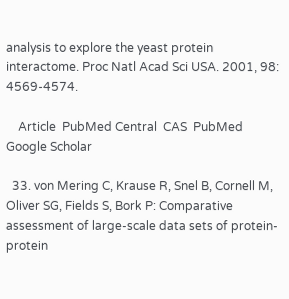analysis to explore the yeast protein interactome. Proc Natl Acad Sci USA. 2001, 98: 4569-4574.

    Article  PubMed Central  CAS  PubMed  Google Scholar

  33. von Mering C, Krause R, Snel B, Cornell M, Oliver SG, Fields S, Bork P: Comparative assessment of large-scale data sets of protein-protein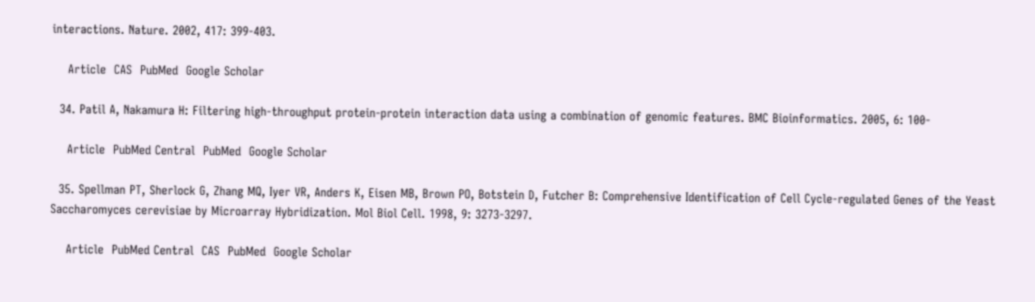interactions. Nature. 2002, 417: 399-403.

    Article  CAS  PubMed  Google Scholar

  34. Patil A, Nakamura H: Filtering high-throughput protein-protein interaction data using a combination of genomic features. BMC Bioinformatics. 2005, 6: 100-

    Article  PubMed Central  PubMed  Google Scholar

  35. Spellman PT, Sherlock G, Zhang MQ, Iyer VR, Anders K, Eisen MB, Brown PO, Botstein D, Futcher B: Comprehensive Identification of Cell Cycle-regulated Genes of the Yeast Saccharomyces cerevisiae by Microarray Hybridization. Mol Biol Cell. 1998, 9: 3273-3297.

    Article  PubMed Central  CAS  PubMed  Google Scholar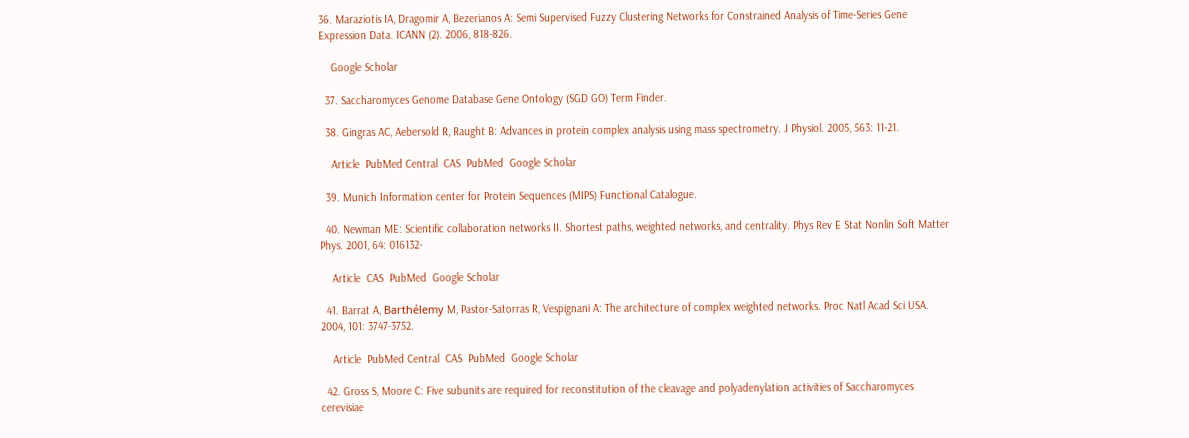36. Maraziotis IA, Dragomir A, Bezerianos A: Semi Supervised Fuzzy Clustering Networks for Constrained Analysis of Time-Series Gene Expression Data. ICANN (2). 2006, 818-826.

    Google Scholar

  37. Saccharomyces Genome Database Gene Ontology (SGD GO) Term Finder.

  38. Gingras AC, Aebersold R, Raught B: Advances in protein complex analysis using mass spectrometry. J Physiol. 2005, 563: 11-21.

    Article  PubMed Central  CAS  PubMed  Google Scholar

  39. Munich Information center for Protein Sequences (MIPS) Functional Catalogue.

  40. Newman ME: Scientific collaboration networks II. Shortest paths, weighted networks, and centrality. Phys Rev E Stat Nonlin Soft Matter Phys. 2001, 64: 016132-

    Article  CAS  PubMed  Google Scholar

  41. Barrat A, Barthélemy M, Pastor-Satorras R, Vespignani A: The architecture of complex weighted networks. Proc Natl Acad Sci USA. 2004, 101: 3747-3752.

    Article  PubMed Central  CAS  PubMed  Google Scholar

  42. Gross S, Moore C: Five subunits are required for reconstitution of the cleavage and polyadenylation activities of Saccharomyces cerevisiae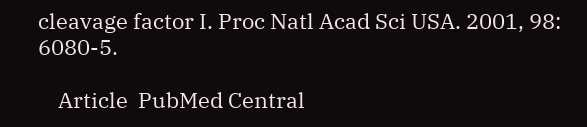cleavage factor I. Proc Natl Acad Sci USA. 2001, 98: 6080-5.

    Article  PubMed Central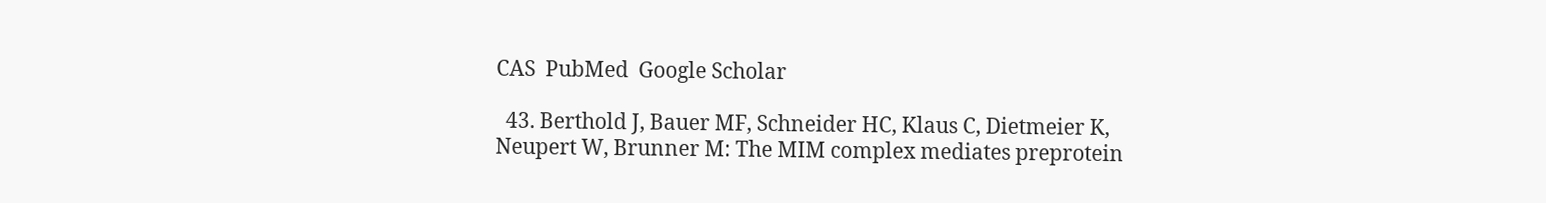CAS  PubMed  Google Scholar

  43. Berthold J, Bauer MF, Schneider HC, Klaus C, Dietmeier K, Neupert W, Brunner M: The MIM complex mediates preprotein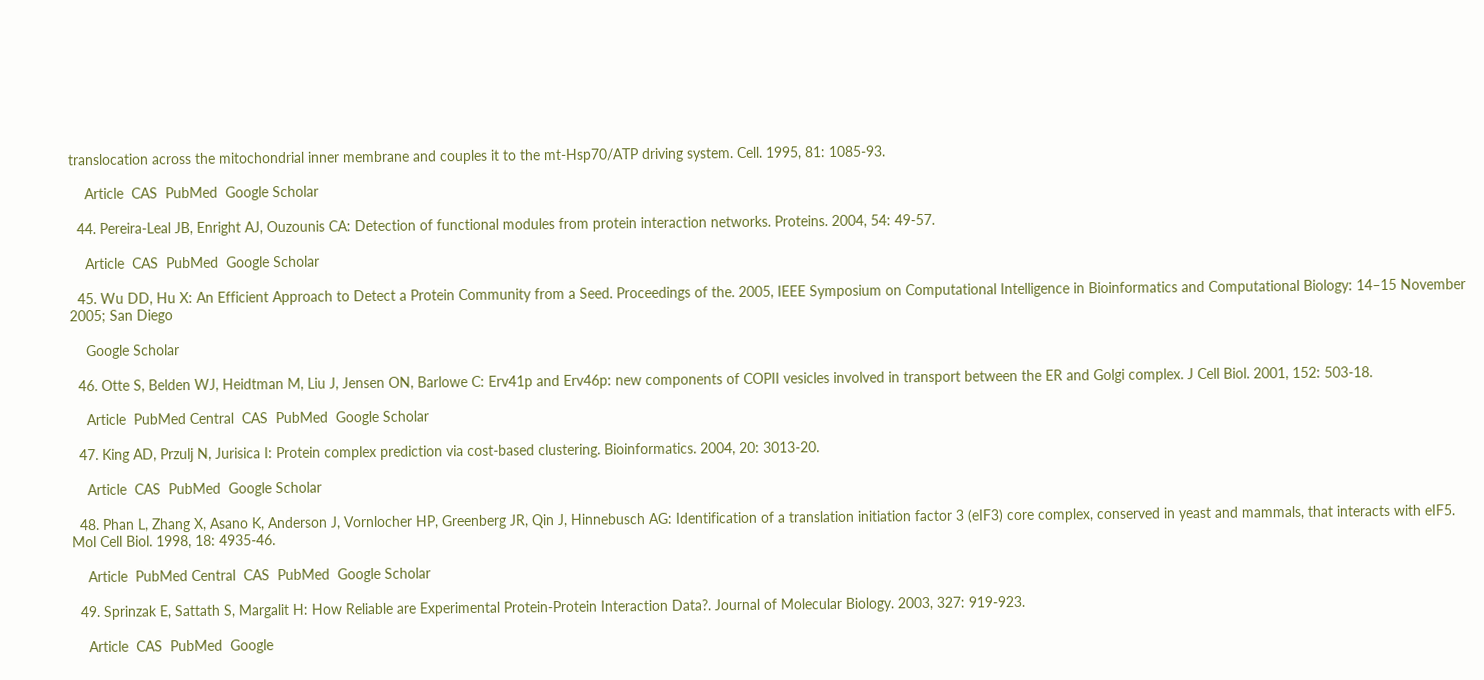translocation across the mitochondrial inner membrane and couples it to the mt-Hsp70/ATP driving system. Cell. 1995, 81: 1085-93.

    Article  CAS  PubMed  Google Scholar

  44. Pereira-Leal JB, Enright AJ, Ouzounis CA: Detection of functional modules from protein interaction networks. Proteins. 2004, 54: 49-57.

    Article  CAS  PubMed  Google Scholar

  45. Wu DD, Hu X: An Efficient Approach to Detect a Protein Community from a Seed. Proceedings of the. 2005, IEEE Symposium on Computational Intelligence in Bioinformatics and Computational Biology: 14–15 November 2005; San Diego

    Google Scholar

  46. Otte S, Belden WJ, Heidtman M, Liu J, Jensen ON, Barlowe C: Erv41p and Erv46p: new components of COPII vesicles involved in transport between the ER and Golgi complex. J Cell Biol. 2001, 152: 503-18.

    Article  PubMed Central  CAS  PubMed  Google Scholar

  47. King AD, Przulj N, Jurisica I: Protein complex prediction via cost-based clustering. Bioinformatics. 2004, 20: 3013-20.

    Article  CAS  PubMed  Google Scholar

  48. Phan L, Zhang X, Asano K, Anderson J, Vornlocher HP, Greenberg JR, Qin J, Hinnebusch AG: Identification of a translation initiation factor 3 (eIF3) core complex, conserved in yeast and mammals, that interacts with eIF5. Mol Cell Biol. 1998, 18: 4935-46.

    Article  PubMed Central  CAS  PubMed  Google Scholar

  49. Sprinzak E, Sattath S, Margalit H: How Reliable are Experimental Protein-Protein Interaction Data?. Journal of Molecular Biology. 2003, 327: 919-923.

    Article  CAS  PubMed  Google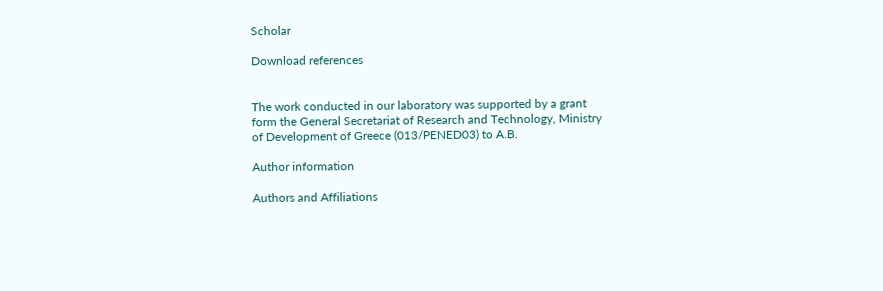Scholar

Download references


The work conducted in our laboratory was supported by a grant form the General Secretariat of Research and Technology, Ministry of Development of Greece (013/PENED03) to A.B.

Author information

Authors and Affiliations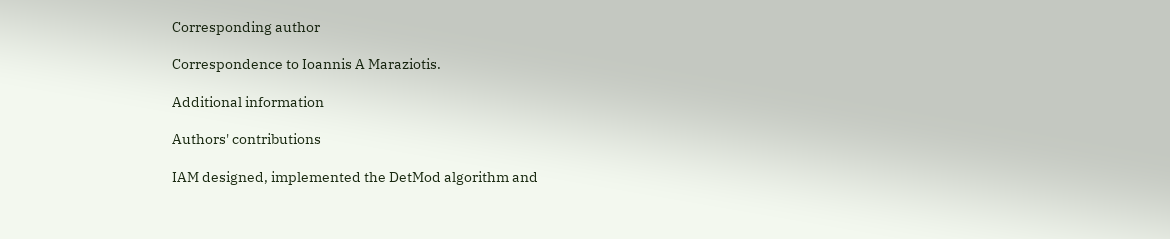Corresponding author

Correspondence to Ioannis A Maraziotis.

Additional information

Authors' contributions

IAM designed, implemented the DetMod algorithm and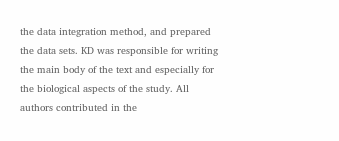the data integration method, and prepared the data sets. KD was responsible for writing the main body of the text and especially for the biological aspects of the study. All authors contributed in the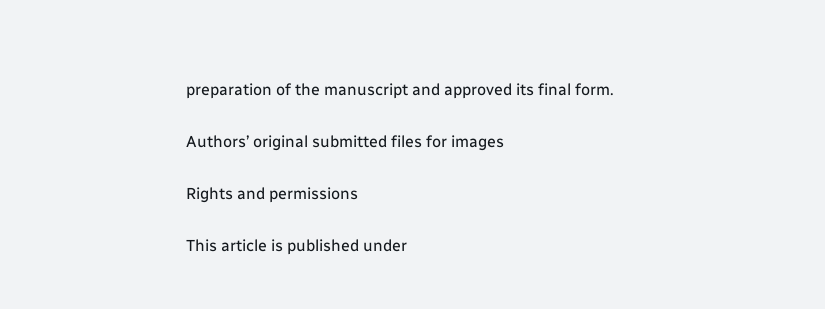preparation of the manuscript and approved its final form.

Authors’ original submitted files for images

Rights and permissions

This article is published under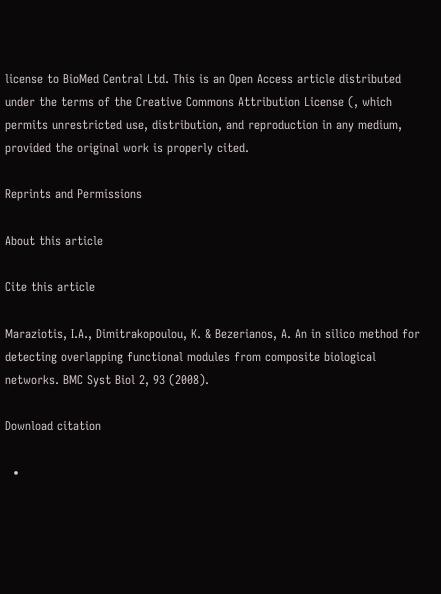license to BioMed Central Ltd. This is an Open Access article distributed under the terms of the Creative Commons Attribution License (, which permits unrestricted use, distribution, and reproduction in any medium, provided the original work is properly cited.

Reprints and Permissions

About this article

Cite this article

Maraziotis, I.A., Dimitrakopoulou, K. & Bezerianos, A. An in silico method for detecting overlapping functional modules from composite biological networks. BMC Syst Biol 2, 93 (2008).

Download citation

  •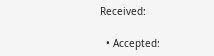Received:

  • Accepted: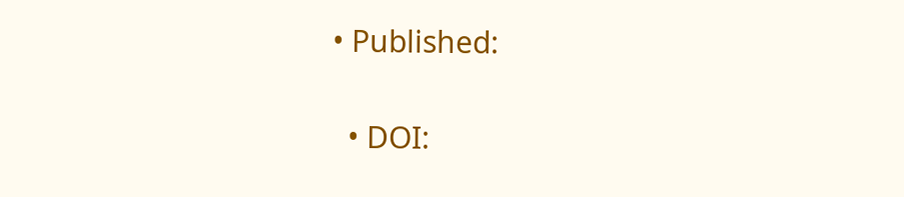• Published:

  • DOI: